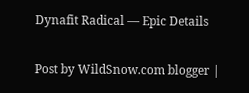Dynafit Radical — Epic Details

Post by WildSnow.com blogger |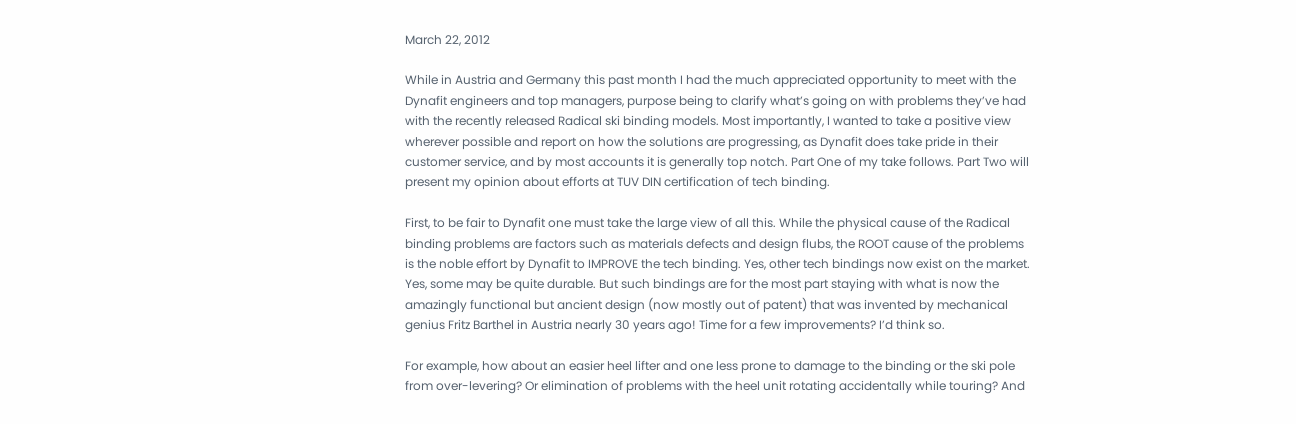March 22, 2012

While in Austria and Germany this past month I had the much appreciated opportunity to meet with the Dynafit engineers and top managers, purpose being to clarify what’s going on with problems they’ve had with the recently released Radical ski binding models. Most importantly, I wanted to take a positive view wherever possible and report on how the solutions are progressing, as Dynafit does take pride in their customer service, and by most accounts it is generally top notch. Part One of my take follows. Part Two will present my opinion about efforts at TUV DIN certification of tech binding.

First, to be fair to Dynafit one must take the large view of all this. While the physical cause of the Radical binding problems are factors such as materials defects and design flubs, the ROOT cause of the problems is the noble effort by Dynafit to IMPROVE the tech binding. Yes, other tech bindings now exist on the market. Yes, some may be quite durable. But such bindings are for the most part staying with what is now the amazingly functional but ancient design (now mostly out of patent) that was invented by mechanical genius Fritz Barthel in Austria nearly 30 years ago! Time for a few improvements? I’d think so.

For example, how about an easier heel lifter and one less prone to damage to the binding or the ski pole from over-levering? Or elimination of problems with the heel unit rotating accidentally while touring? And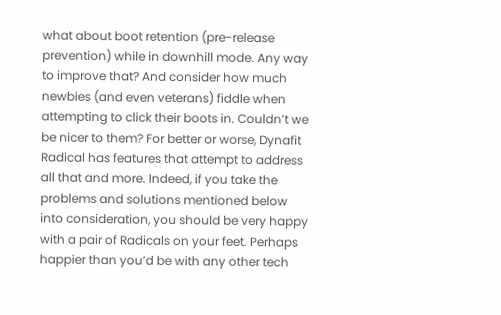what about boot retention (pre-release prevention) while in downhill mode. Any way to improve that? And consider how much newbies (and even veterans) fiddle when attempting to click their boots in. Couldn’t we be nicer to them? For better or worse, Dynafit Radical has features that attempt to address all that and more. Indeed, if you take the problems and solutions mentioned below into consideration, you should be very happy with a pair of Radicals on your feet. Perhaps happier than you’d be with any other tech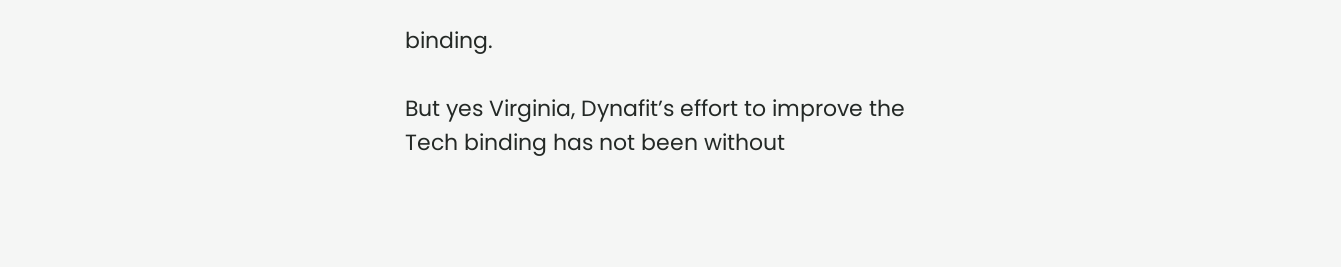binding.

But yes Virginia, Dynafit’s effort to improve the Tech binding has not been without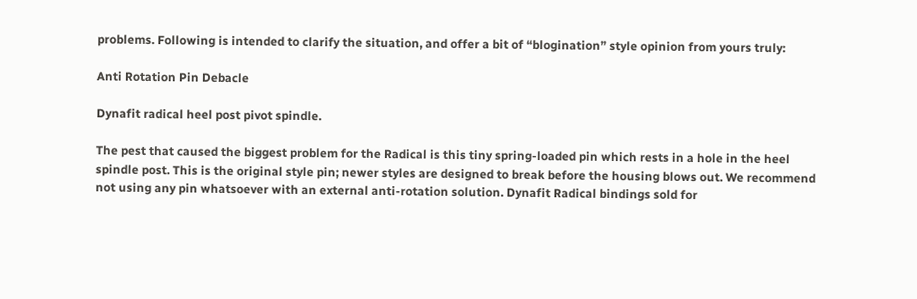problems. Following is intended to clarify the situation, and offer a bit of “blogination” style opinion from yours truly:

Anti Rotation Pin Debacle

Dynafit radical heel post pivot spindle.

The pest that caused the biggest problem for the Radical is this tiny spring-loaded pin which rests in a hole in the heel spindle post. This is the original style pin; newer styles are designed to break before the housing blows out. We recommend not using any pin whatsoever with an external anti-rotation solution. Dynafit Radical bindings sold for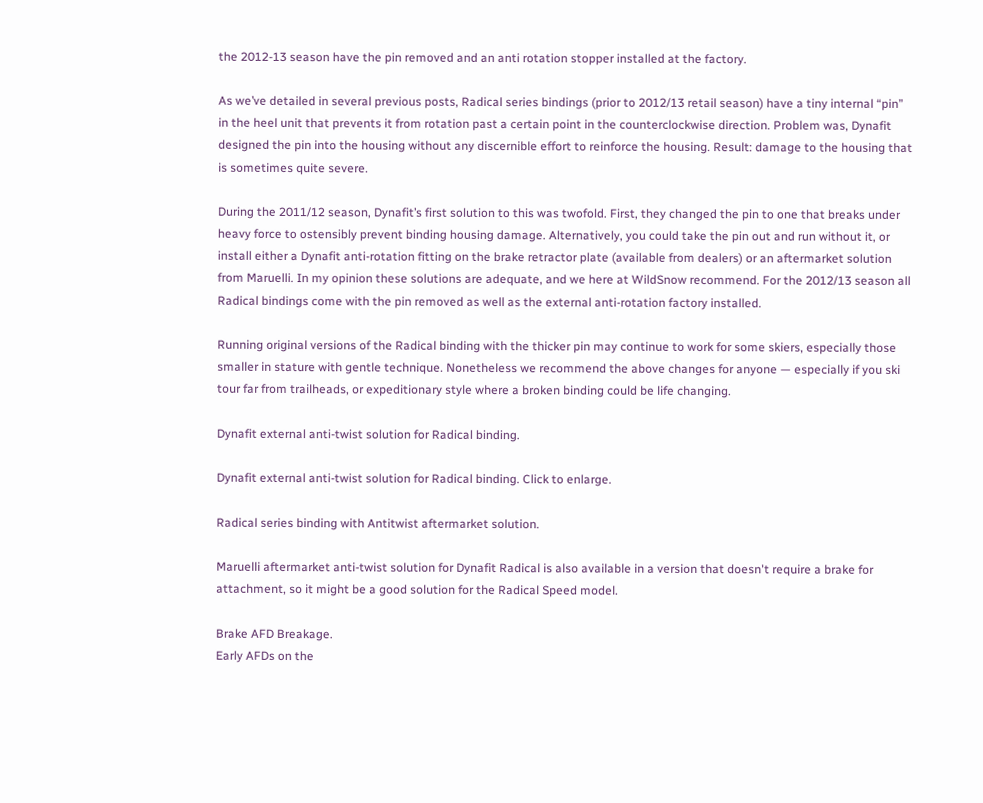the 2012-13 season have the pin removed and an anti rotation stopper installed at the factory.

As we’ve detailed in several previous posts, Radical series bindings (prior to 2012/13 retail season) have a tiny internal “pin” in the heel unit that prevents it from rotation past a certain point in the counterclockwise direction. Problem was, Dynafit designed the pin into the housing without any discernible effort to reinforce the housing. Result: damage to the housing that is sometimes quite severe.

During the 2011/12 season, Dynafit’s first solution to this was twofold. First, they changed the pin to one that breaks under heavy force to ostensibly prevent binding housing damage. Alternatively, you could take the pin out and run without it, or install either a Dynafit anti-rotation fitting on the brake retractor plate (available from dealers) or an aftermarket solution from Maruelli. In my opinion these solutions are adequate, and we here at WildSnow recommend. For the 2012/13 season all Radical bindings come with the pin removed as well as the external anti-rotation factory installed.

Running original versions of the Radical binding with the thicker pin may continue to work for some skiers, especially those smaller in stature with gentle technique. Nonetheless we recommend the above changes for anyone — especially if you ski tour far from trailheads, or expeditionary style where a broken binding could be life changing.

Dynafit external anti-twist solution for Radical binding.

Dynafit external anti-twist solution for Radical binding. Click to enlarge.

Radical series binding with Antitwist aftermarket solution.

Maruelli aftermarket anti-twist solution for Dynafit Radical is also available in a version that doesn't require a brake for attachment, so it might be a good solution for the Radical Speed model.

Brake AFD Breakage.
Early AFDs on the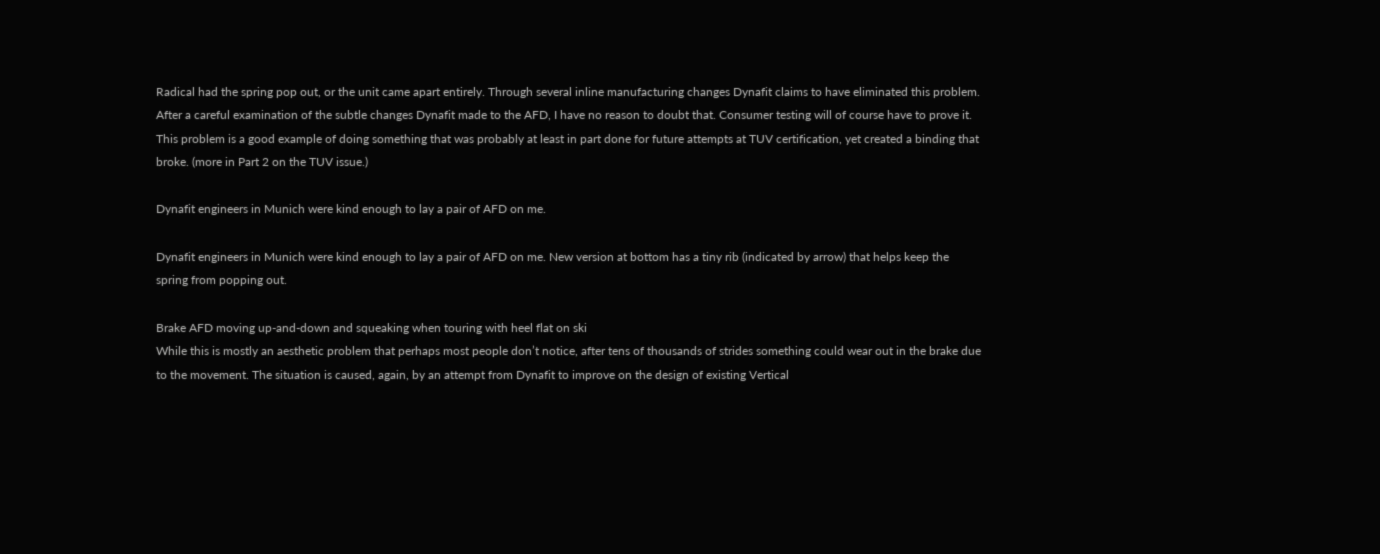Radical had the spring pop out, or the unit came apart entirely. Through several inline manufacturing changes Dynafit claims to have eliminated this problem. After a careful examination of the subtle changes Dynafit made to the AFD, I have no reason to doubt that. Consumer testing will of course have to prove it. This problem is a good example of doing something that was probably at least in part done for future attempts at TUV certification, yet created a binding that broke. (more in Part 2 on the TUV issue.)

Dynafit engineers in Munich were kind enough to lay a pair of AFD on me.

Dynafit engineers in Munich were kind enough to lay a pair of AFD on me. New version at bottom has a tiny rib (indicated by arrow) that helps keep the spring from popping out.

Brake AFD moving up-and-down and squeaking when touring with heel flat on ski
While this is mostly an aesthetic problem that perhaps most people don’t notice, after tens of thousands of strides something could wear out in the brake due to the movement. The situation is caused, again, by an attempt from Dynafit to improve on the design of existing Vertical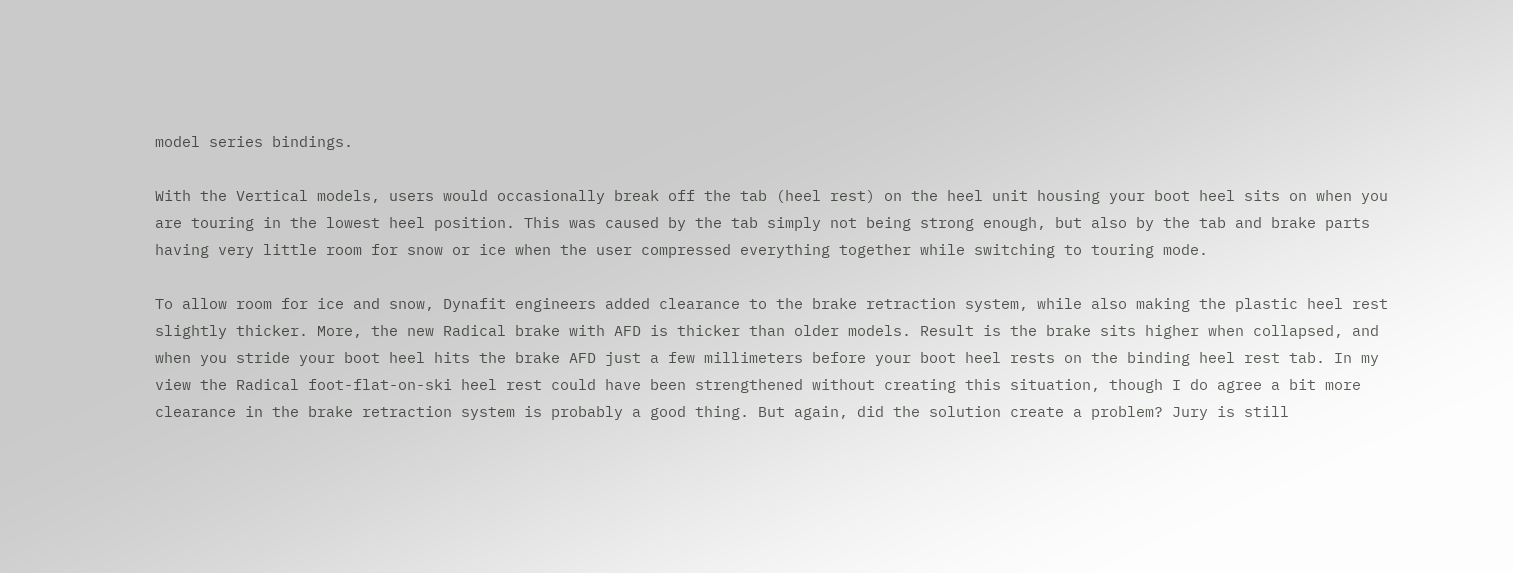model series bindings.

With the Vertical models, users would occasionally break off the tab (heel rest) on the heel unit housing your boot heel sits on when you are touring in the lowest heel position. This was caused by the tab simply not being strong enough, but also by the tab and brake parts having very little room for snow or ice when the user compressed everything together while switching to touring mode.

To allow room for ice and snow, Dynafit engineers added clearance to the brake retraction system, while also making the plastic heel rest slightly thicker. More, the new Radical brake with AFD is thicker than older models. Result is the brake sits higher when collapsed, and when you stride your boot heel hits the brake AFD just a few millimeters before your boot heel rests on the binding heel rest tab. In my view the Radical foot-flat-on-ski heel rest could have been strengthened without creating this situation, though I do agree a bit more clearance in the brake retraction system is probably a good thing. But again, did the solution create a problem? Jury is still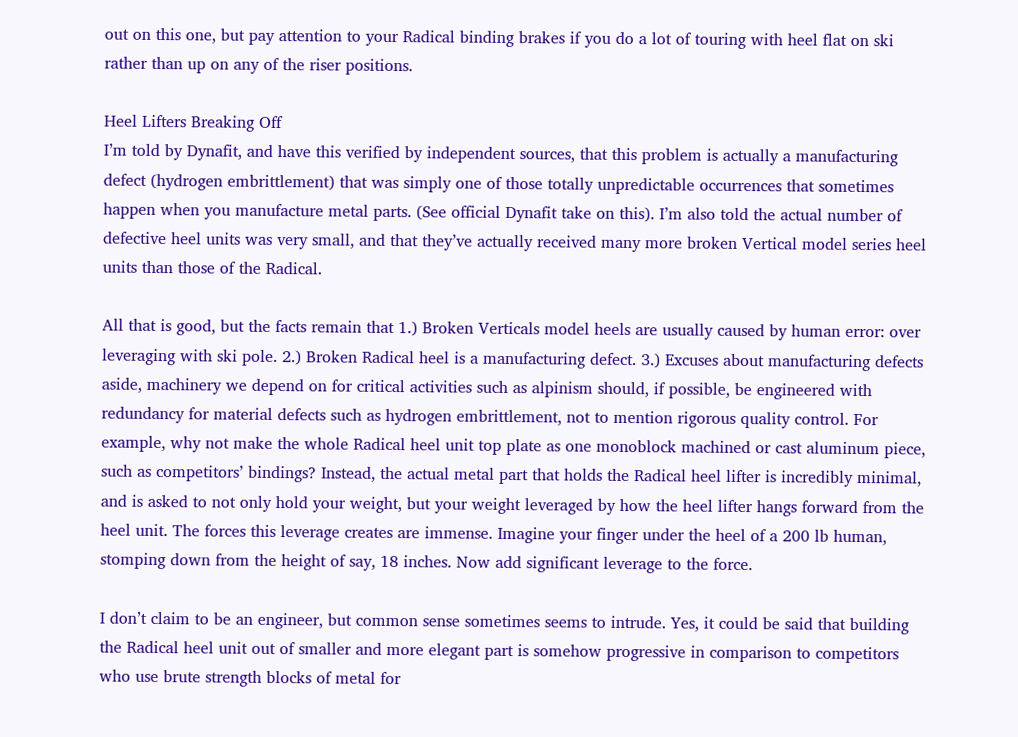out on this one, but pay attention to your Radical binding brakes if you do a lot of touring with heel flat on ski rather than up on any of the riser positions.

Heel Lifters Breaking Off
I’m told by Dynafit, and have this verified by independent sources, that this problem is actually a manufacturing defect (hydrogen embrittlement) that was simply one of those totally unpredictable occurrences that sometimes happen when you manufacture metal parts. (See official Dynafit take on this). I’m also told the actual number of defective heel units was very small, and that they’ve actually received many more broken Vertical model series heel units than those of the Radical.

All that is good, but the facts remain that 1.) Broken Verticals model heels are usually caused by human error: over leveraging with ski pole. 2.) Broken Radical heel is a manufacturing defect. 3.) Excuses about manufacturing defects aside, machinery we depend on for critical activities such as alpinism should, if possible, be engineered with redundancy for material defects such as hydrogen embrittlement, not to mention rigorous quality control. For example, why not make the whole Radical heel unit top plate as one monoblock machined or cast aluminum piece, such as competitors’ bindings? Instead, the actual metal part that holds the Radical heel lifter is incredibly minimal, and is asked to not only hold your weight, but your weight leveraged by how the heel lifter hangs forward from the heel unit. The forces this leverage creates are immense. Imagine your finger under the heel of a 200 lb human, stomping down from the height of say, 18 inches. Now add significant leverage to the force.

I don’t claim to be an engineer, but common sense sometimes seems to intrude. Yes, it could be said that building the Radical heel unit out of smaller and more elegant part is somehow progressive in comparison to competitors who use brute strength blocks of metal for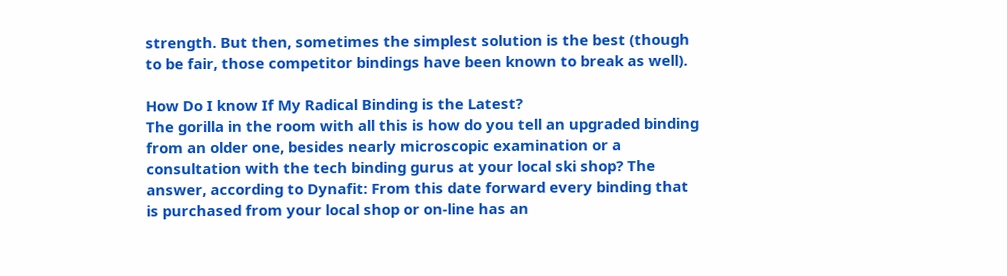strength. But then, sometimes the simplest solution is the best (though to be fair, those competitor bindings have been known to break as well).

How Do I know If My Radical Binding is the Latest?
The gorilla in the room with all this is how do you tell an upgraded binding from an older one, besides nearly microscopic examination or a consultation with the tech binding gurus at your local ski shop? The answer, according to Dynafit: From this date forward every binding that is purchased from your local shop or on-line has an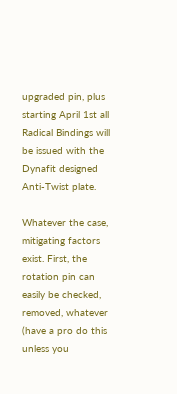upgraded pin, plus starting April 1st all Radical Bindings will be issued with the Dynafit designed Anti-Twist plate.

Whatever the case, mitigating factors exist. First, the rotation pin can easily be checked, removed, whatever (have a pro do this unless you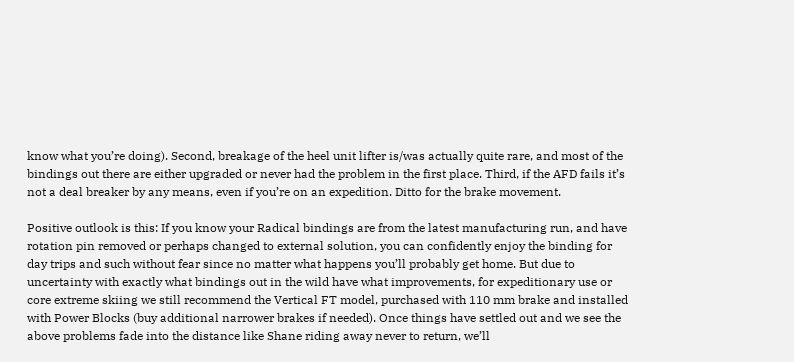know what you’re doing). Second, breakage of the heel unit lifter is/was actually quite rare, and most of the bindings out there are either upgraded or never had the problem in the first place. Third, if the AFD fails it’s not a deal breaker by any means, even if you’re on an expedition. Ditto for the brake movement.

Positive outlook is this: If you know your Radical bindings are from the latest manufacturing run, and have rotation pin removed or perhaps changed to external solution, you can confidently enjoy the binding for day trips and such without fear since no matter what happens you’ll probably get home. But due to uncertainty with exactly what bindings out in the wild have what improvements, for expeditionary use or core extreme skiing we still recommend the Vertical FT model, purchased with 110 mm brake and installed with Power Blocks (buy additional narrower brakes if needed). Once things have settled out and we see the above problems fade into the distance like Shane riding away never to return, we’ll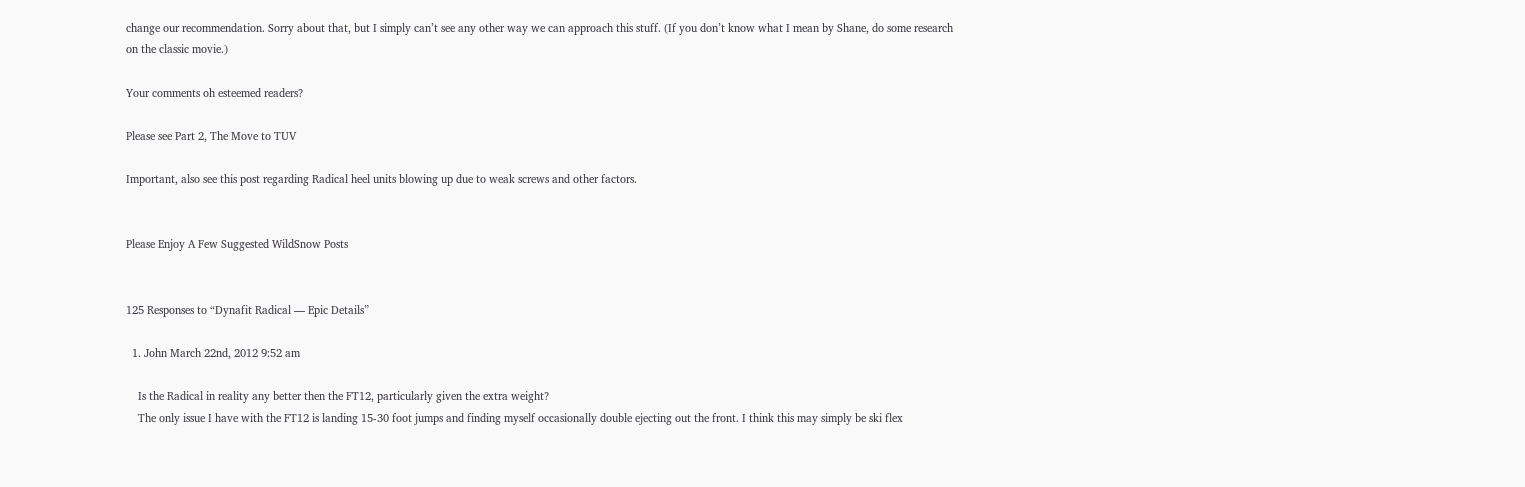change our recommendation. Sorry about that, but I simply can’t see any other way we can approach this stuff. (If you don’t know what I mean by Shane, do some research on the classic movie.)

Your comments oh esteemed readers?

Please see Part 2, The Move to TUV

Important, also see this post regarding Radical heel units blowing up due to weak screws and other factors.


Please Enjoy A Few Suggested WildSnow Posts


125 Responses to “Dynafit Radical — Epic Details”

  1. John March 22nd, 2012 9:52 am

    Is the Radical in reality any better then the FT12, particularly given the extra weight?
    The only issue I have with the FT12 is landing 15-30 foot jumps and finding myself occasionally double ejecting out the front. I think this may simply be ski flex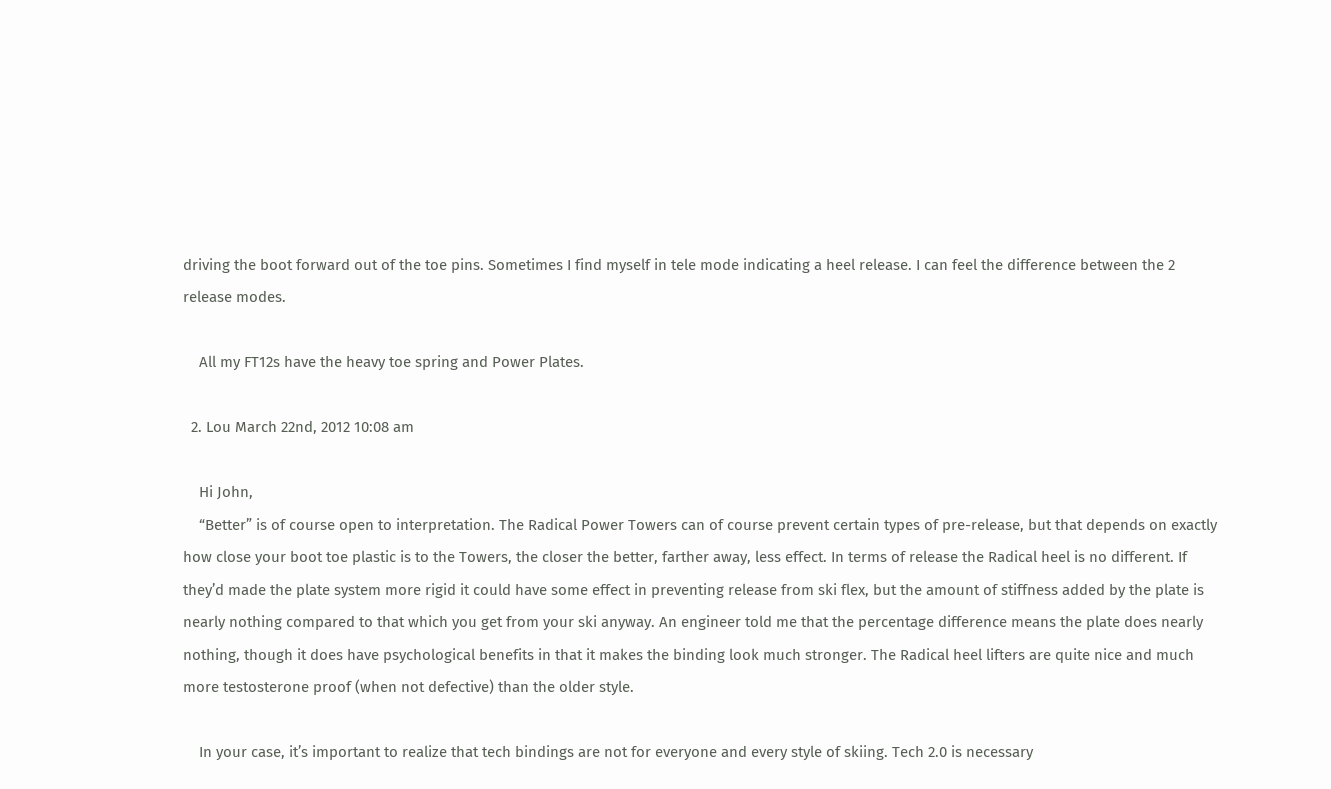driving the boot forward out of the toe pins. Sometimes I find myself in tele mode indicating a heel release. I can feel the difference between the 2 release modes.

    All my FT12s have the heavy toe spring and Power Plates.

  2. Lou March 22nd, 2012 10:08 am

    Hi John,
    “Better” is of course open to interpretation. The Radical Power Towers can of course prevent certain types of pre-release, but that depends on exactly how close your boot toe plastic is to the Towers, the closer the better, farther away, less effect. In terms of release the Radical heel is no different. If they’d made the plate system more rigid it could have some effect in preventing release from ski flex, but the amount of stiffness added by the plate is nearly nothing compared to that which you get from your ski anyway. An engineer told me that the percentage difference means the plate does nearly nothing, though it does have psychological benefits in that it makes the binding look much stronger. The Radical heel lifters are quite nice and much more testosterone proof (when not defective) than the older style.

    In your case, it’s important to realize that tech bindings are not for everyone and every style of skiing. Tech 2.0 is necessary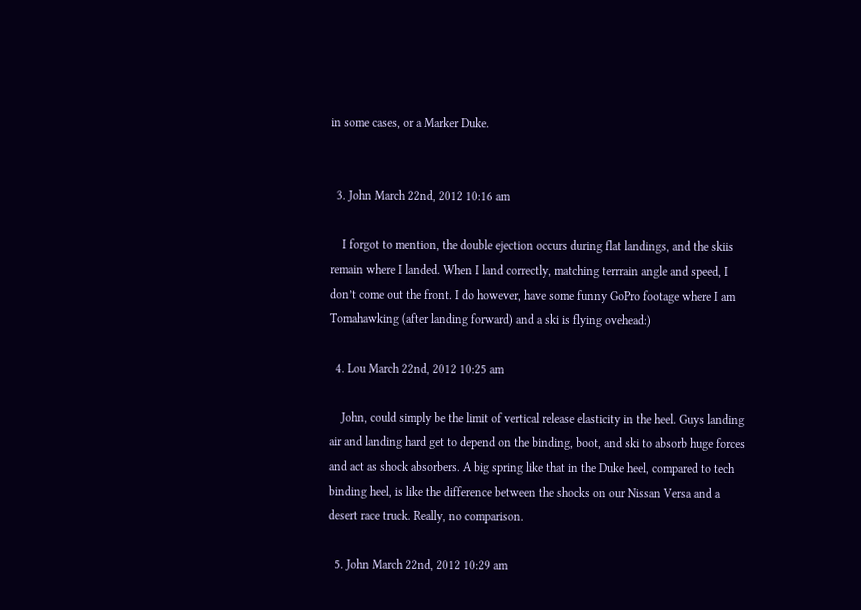in some cases, or a Marker Duke.


  3. John March 22nd, 2012 10:16 am

    I forgot to mention, the double ejection occurs during flat landings, and the skiis remain where I landed. When I land correctly, matching terrrain angle and speed, I don’t come out the front. I do however, have some funny GoPro footage where I am Tomahawking (after landing forward) and a ski is flying ovehead:)

  4. Lou March 22nd, 2012 10:25 am

    John, could simply be the limit of vertical release elasticity in the heel. Guys landing air and landing hard get to depend on the binding, boot, and ski to absorb huge forces and act as shock absorbers. A big spring like that in the Duke heel, compared to tech binding heel, is like the difference between the shocks on our Nissan Versa and a desert race truck. Really, no comparison.

  5. John March 22nd, 2012 10:29 am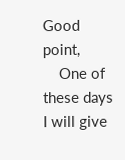Good point,
    One of these days I will give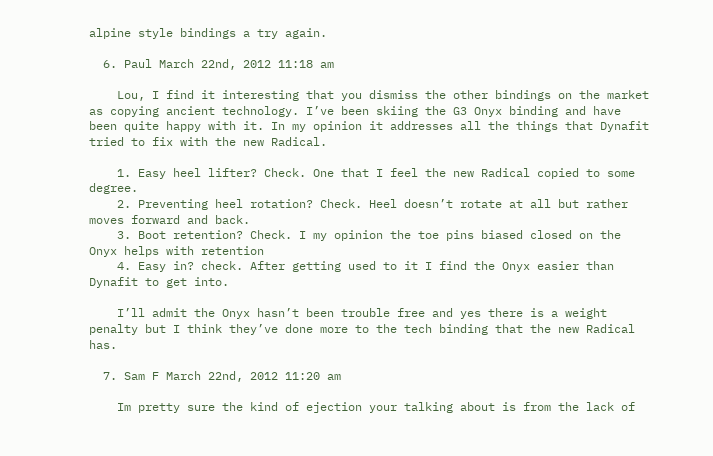alpine style bindings a try again.

  6. Paul March 22nd, 2012 11:18 am

    Lou, I find it interesting that you dismiss the other bindings on the market as copying ancient technology. I’ve been skiing the G3 Onyx binding and have been quite happy with it. In my opinion it addresses all the things that Dynafit tried to fix with the new Radical.

    1. Easy heel lifter? Check. One that I feel the new Radical copied to some degree.
    2. Preventing heel rotation? Check. Heel doesn’t rotate at all but rather moves forward and back.
    3. Boot retention? Check. I my opinion the toe pins biased closed on the Onyx helps with retention
    4. Easy in? check. After getting used to it I find the Onyx easier than Dynafit to get into.

    I’ll admit the Onyx hasn’t been trouble free and yes there is a weight penalty but I think they’ve done more to the tech binding that the new Radical has.

  7. Sam F March 22nd, 2012 11:20 am

    Im pretty sure the kind of ejection your talking about is from the lack of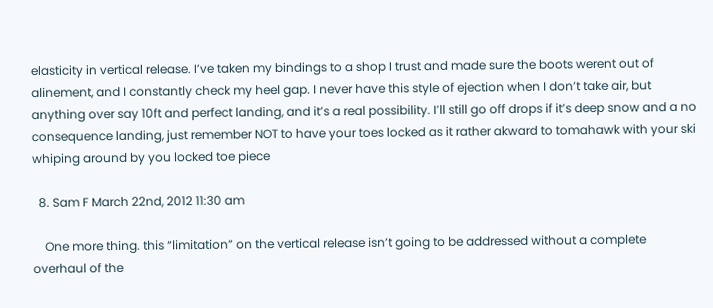elasticity in vertical release. I’ve taken my bindings to a shop I trust and made sure the boots werent out of alinement, and I constantly check my heel gap. I never have this style of ejection when I don’t take air, but anything over say 10ft and perfect landing, and it’s a real possibility. I’ll still go off drops if it’s deep snow and a no consequence landing, just remember NOT to have your toes locked as it rather akward to tomahawk with your ski whiping around by you locked toe piece

  8. Sam F March 22nd, 2012 11:30 am

    One more thing. this “limitation” on the vertical release isn’t going to be addressed without a complete overhaul of the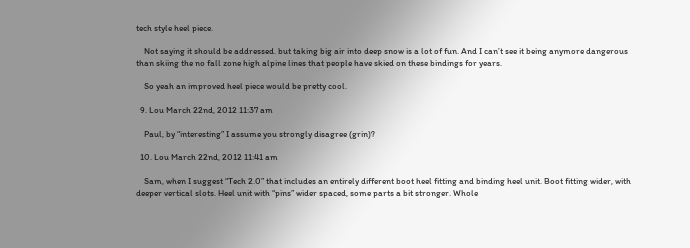tech style heel piece.

    Not saying it should be addressed. but taking big air into deep snow is a lot of fun. And I can’t see it being anymore dangerous than skiing the no fall zone high alpine lines that people have skied on these bindings for years.

    So yeah an improved heel piece would be pretty cool.

  9. Lou March 22nd, 2012 11:37 am

    Paul, by “interesting” I assume you strongly disagree (grin)?

  10. Lou March 22nd, 2012 11:41 am

    Sam, when I suggest “Tech 2.0” that includes an entirely different boot heel fitting and binding heel unit. Boot fitting wider, with deeper vertical slots. Heel unit with “pins” wider spaced, some parts a bit stronger. Whole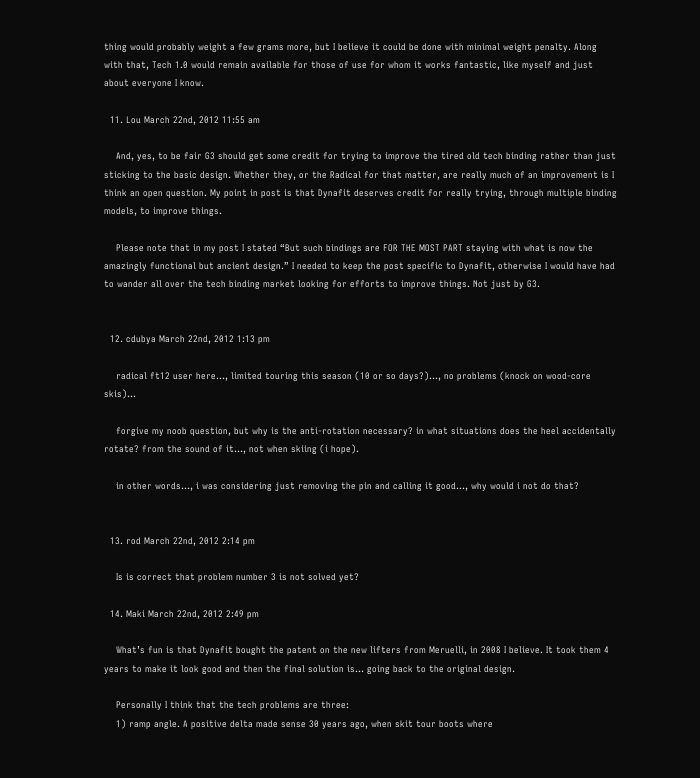thing would probably weight a few grams more, but I believe it could be done with minimal weight penalty. Along with that, Tech 1.0 would remain available for those of use for whom it works fantastic, like myself and just about everyone I know.

  11. Lou March 22nd, 2012 11:55 am

    And, yes, to be fair G3 should get some credit for trying to improve the tired old tech binding rather than just sticking to the basic design. Whether they, or the Radical for that matter, are really much of an improvement is I think an open question. My point in post is that Dynafit deserves credit for really trying, through multiple binding models, to improve things.

    Please note that in my post I stated “But such bindings are FOR THE MOST PART staying with what is now the amazingly functional but ancient design.” I needed to keep the post specific to Dynafit, otherwise I would have had to wander all over the tech binding market looking for efforts to improve things. Not just by G3.


  12. cdubya March 22nd, 2012 1:13 pm

    radical ft12 user here…, limited touring this season (10 or so days?)…, no problems (knock on wood-core skis)…

    forgive my noob question, but why is the anti-rotation necessary? in what situations does the heel accidentally rotate? from the sound of it…, not when skiing (i hope).

    in other words…, i was considering just removing the pin and calling it good…, why would i not do that?


  13. rod March 22nd, 2012 2:14 pm

    Is is correct that problem number 3 is not solved yet?

  14. Maki March 22nd, 2012 2:49 pm

    What’s fun is that Dynafit bought the patent on the new lifters from Meruelli, in 2008 I believe. It took them 4 years to make it look good and then the final solution is… going back to the original design.

    Personally I think that the tech problems are three:
    1) ramp angle. A positive delta made sense 30 years ago, when skit tour boots where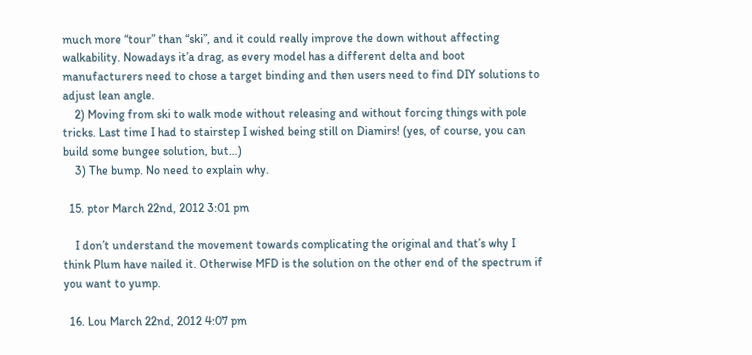much more “tour” than “ski”, and it could really improve the down without affecting walkability. Nowadays it’a drag, as every model has a different delta and boot manufacturers need to chose a target binding and then users need to find DIY solutions to adjust lean angle.
    2) Moving from ski to walk mode without releasing and without forcing things with pole tricks. Last time I had to stairstep I wished being still on Diamirs! (yes, of course, you can build some bungee solution, but…)
    3) The bump. No need to explain why.

  15. ptor March 22nd, 2012 3:01 pm

    I don’t understand the movement towards complicating the original and that’s why I think Plum have nailed it. Otherwise MFD is the solution on the other end of the spectrum if you want to yump.

  16. Lou March 22nd, 2012 4:07 pm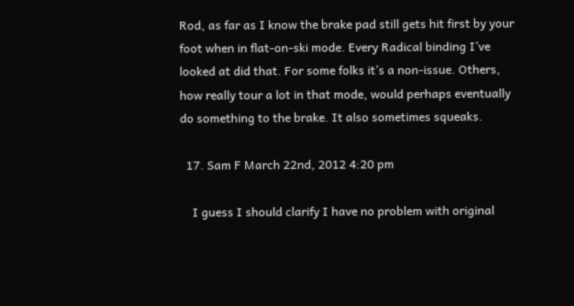Rod, as far as I know the brake pad still gets hit first by your foot when in flat-on-ski mode. Every Radical binding I’ve looked at did that. For some folks it’s a non-issue. Others, how really tour a lot in that mode, would perhaps eventually do something to the brake. It also sometimes squeaks.

  17. Sam F March 22nd, 2012 4:20 pm

    I guess I should clarify I have no problem with original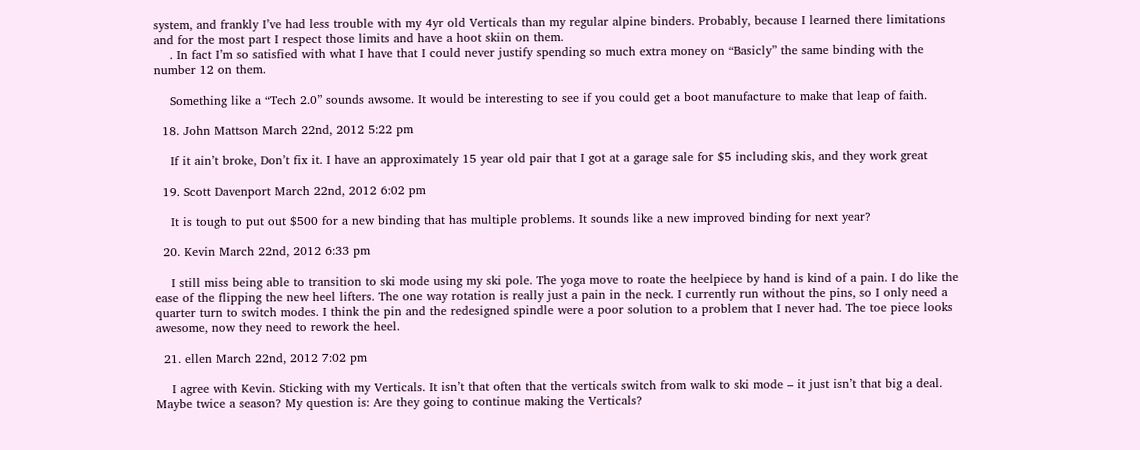system, and frankly I’ve had less trouble with my 4yr old Verticals than my regular alpine binders. Probably, because I learned there limitations and for the most part I respect those limits and have a hoot skiin on them.
    . In fact I’m so satisfied with what I have that I could never justify spending so much extra money on “Basicly” the same binding with the number 12 on them.

    Something like a “Tech 2.0” sounds awsome. It would be interesting to see if you could get a boot manufacture to make that leap of faith.

  18. John Mattson March 22nd, 2012 5:22 pm

    If it ain’t broke, Don’t fix it. I have an approximately 15 year old pair that I got at a garage sale for $5 including skis, and they work great

  19. Scott Davenport March 22nd, 2012 6:02 pm

    It is tough to put out $500 for a new binding that has multiple problems. It sounds like a new improved binding for next year?

  20. Kevin March 22nd, 2012 6:33 pm

    I still miss being able to transition to ski mode using my ski pole. The yoga move to roate the heelpiece by hand is kind of a pain. I do like the ease of the flipping the new heel lifters. The one way rotation is really just a pain in the neck. I currently run without the pins, so I only need a quarter turn to switch modes. I think the pin and the redesigned spindle were a poor solution to a problem that I never had. The toe piece looks awesome, now they need to rework the heel.

  21. ellen March 22nd, 2012 7:02 pm

    I agree with Kevin. Sticking with my Verticals. It isn’t that often that the verticals switch from walk to ski mode – it just isn’t that big a deal. Maybe twice a season? My question is: Are they going to continue making the Verticals?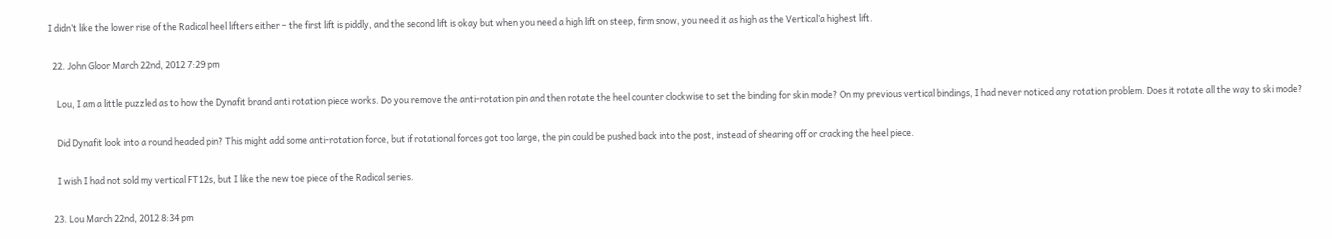I didn’t like the lower rise of the Radical heel lifters either – the first lift is piddly, and the second lift is okay but when you need a high lift on steep, firm snow, you need it as high as the Vertical’a highest lift.

  22. John Gloor March 22nd, 2012 7:29 pm

    Lou, I am a little puzzled as to how the Dynafit brand anti rotation piece works. Do you remove the anti-rotation pin and then rotate the heel counter clockwise to set the binding for skin mode? On my previous vertical bindings, I had never noticed any rotation problem. Does it rotate all the way to ski mode?

    Did Dynafit look into a round headed pin? This might add some anti-rotation force, but if rotational forces got too large, the pin could be pushed back into the post, instead of shearing off or cracking the heel piece.

    I wish I had not sold my vertical FT12s, but I like the new toe piece of the Radical series.

  23. Lou March 22nd, 2012 8:34 pm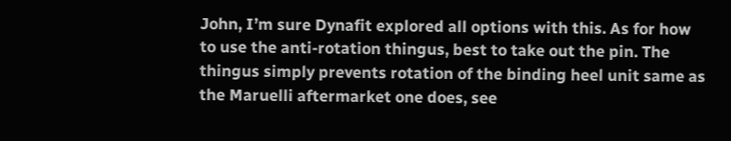John, I’m sure Dynafit explored all options with this. As for how to use the anti-rotation thingus, best to take out the pin. The thingus simply prevents rotation of the binding heel unit same as the Maruelli aftermarket one does, see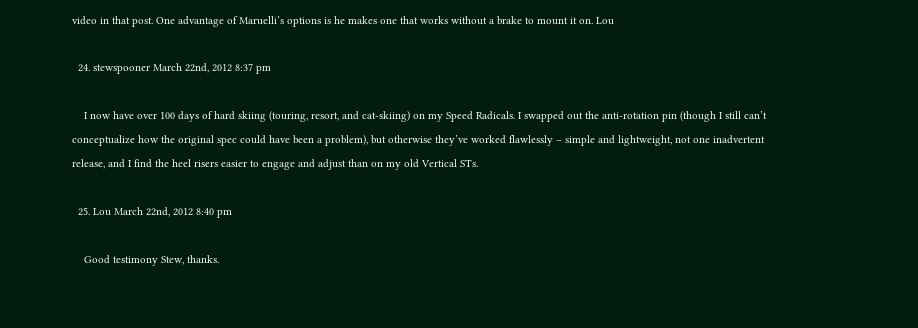video in that post. One advantage of Maruelli’s options is he makes one that works without a brake to mount it on. Lou

  24. stewspooner March 22nd, 2012 8:37 pm

    I now have over 100 days of hard skiing (touring, resort, and cat-skiing) on my Speed Radicals. I swapped out the anti-rotation pin (though I still can’t conceptualize how the original spec could have been a problem), but otherwise they’ve worked flawlessly – simple and lightweight, not one inadvertent release, and I find the heel risers easier to engage and adjust than on my old Vertical STs.

  25. Lou March 22nd, 2012 8:40 pm

    Good testimony Stew, thanks.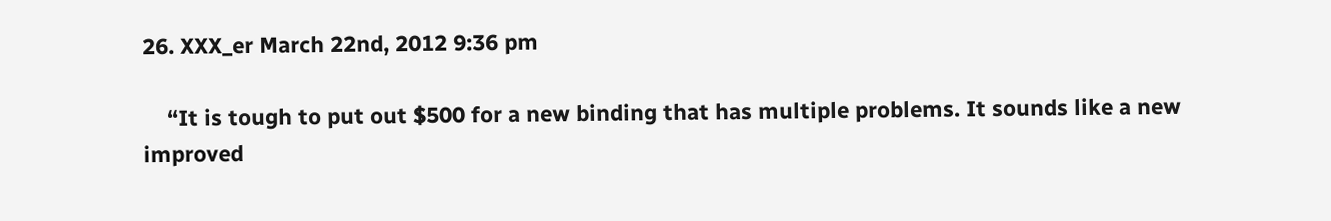26. XXX_er March 22nd, 2012 9:36 pm

    “It is tough to put out $500 for a new binding that has multiple problems. It sounds like a new improved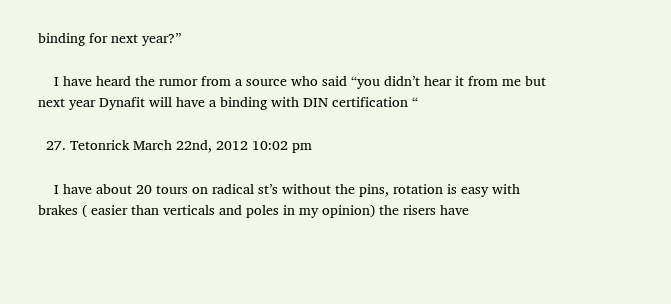binding for next year?”

    I have heard the rumor from a source who said “you didn’t hear it from me but next year Dynafit will have a binding with DIN certification “

  27. Tetonrick March 22nd, 2012 10:02 pm

    I have about 20 tours on radical st’s without the pins, rotation is easy with brakes ( easier than verticals and poles in my opinion) the risers have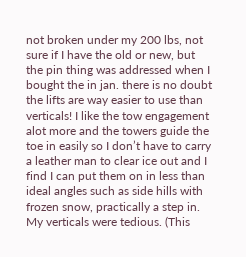not broken under my 200 lbs, not sure if I have the old or new, but the pin thing was addressed when I bought the in jan. there is no doubt the lifts are way easier to use than verticals! I like the tow engagement alot more and the towers guide the toe in easily so I don’t have to carry a leather man to clear ice out and I find I can put them on in less than ideal angles such as side hills with frozen snow, practically a step in. My verticals were tedious. (This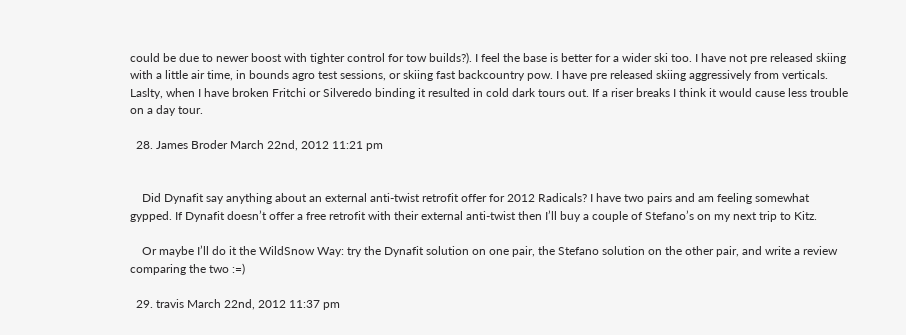could be due to newer boost with tighter control for tow builds?). I feel the base is better for a wider ski too. I have not pre released skiing with a little air time, in bounds agro test sessions, or skiing fast backcountry pow. I have pre released skiing aggressively from verticals. Laslty, when I have broken Fritchi or Silveredo binding it resulted in cold dark tours out. If a riser breaks I think it would cause less trouble on a day tour.

  28. James Broder March 22nd, 2012 11:21 pm


    Did Dynafit say anything about an external anti-twist retrofit offer for 2012 Radicals? I have two pairs and am feeling somewhat gypped. If Dynafit doesn’t offer a free retrofit with their external anti-twist then I’ll buy a couple of Stefano’s on my next trip to Kitz.

    Or maybe I’ll do it the WildSnow Way: try the Dynafit solution on one pair, the Stefano solution on the other pair, and write a review comparing the two :=)

  29. travis March 22nd, 2012 11:37 pm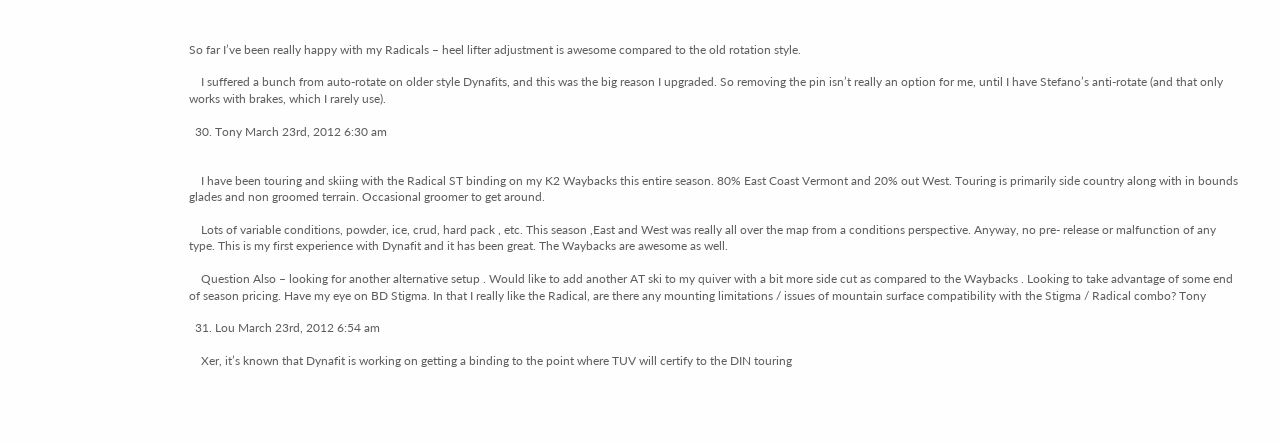So far I’ve been really happy with my Radicals – heel lifter adjustment is awesome compared to the old rotation style.

    I suffered a bunch from auto-rotate on older style Dynafits, and this was the big reason I upgraded. So removing the pin isn’t really an option for me, until I have Stefano’s anti-rotate (and that only works with brakes, which I rarely use).

  30. Tony March 23rd, 2012 6:30 am


    I have been touring and skiing with the Radical ST binding on my K2 Waybacks this entire season. 80% East Coast Vermont and 20% out West. Touring is primarily side country along with in bounds glades and non groomed terrain. Occasional groomer to get around.

    Lots of variable conditions, powder, ice, crud, hard pack , etc. This season ,East and West was really all over the map from a conditions perspective. Anyway, no pre- release or malfunction of any type. This is my first experience with Dynafit and it has been great. The Waybacks are awesome as well.

    Question Also – looking for another alternative setup . Would like to add another AT ski to my quiver with a bit more side cut as compared to the Waybacks . Looking to take advantage of some end of season pricing. Have my eye on BD Stigma. In that I really like the Radical, are there any mounting limitations / issues of mountain surface compatibility with the Stigma / Radical combo? Tony

  31. Lou March 23rd, 2012 6:54 am

    Xer, it’s known that Dynafit is working on getting a binding to the point where TUV will certify to the DIN touring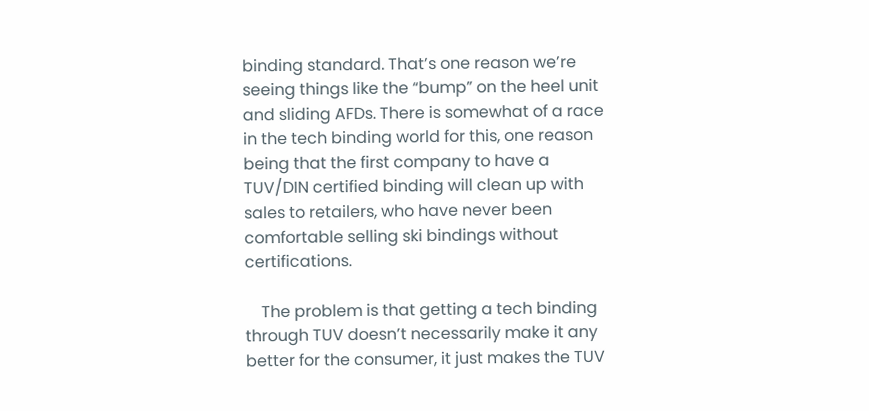binding standard. That’s one reason we’re seeing things like the “bump” on the heel unit and sliding AFDs. There is somewhat of a race in the tech binding world for this, one reason being that the first company to have a TUV/DIN certified binding will clean up with sales to retailers, who have never been comfortable selling ski bindings without certifications.

    The problem is that getting a tech binding through TUV doesn’t necessarily make it any better for the consumer, it just makes the TUV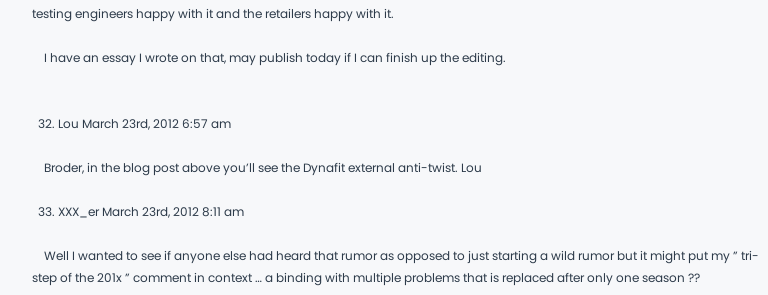testing engineers happy with it and the retailers happy with it.

    I have an essay I wrote on that, may publish today if I can finish up the editing.


  32. Lou March 23rd, 2012 6:57 am

    Broder, in the blog post above you’ll see the Dynafit external anti-twist. Lou

  33. XXX_er March 23rd, 2012 8:11 am

    Well I wanted to see if anyone else had heard that rumor as opposed to just starting a wild rumor but it might put my ” tri-step of the 201x ” comment in context … a binding with multiple problems that is replaced after only one season ??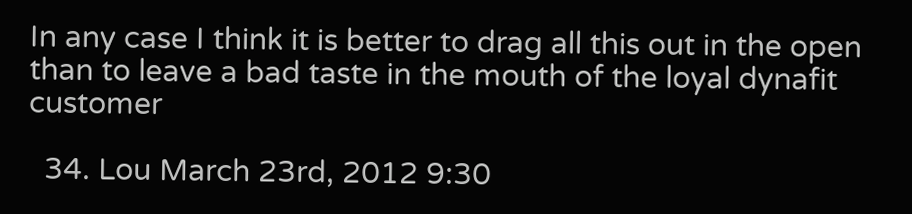In any case I think it is better to drag all this out in the open than to leave a bad taste in the mouth of the loyal dynafit customer

  34. Lou March 23rd, 2012 9:30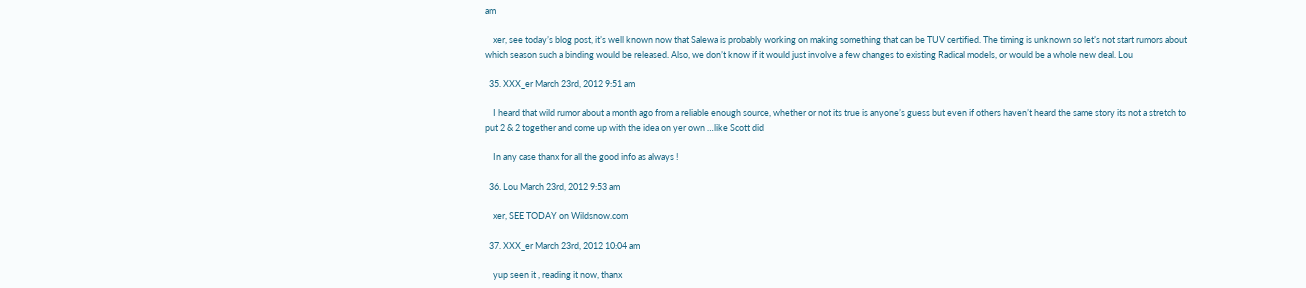am

    xer, see today’s blog post, it’s well known now that Salewa is probably working on making something that can be TUV certified. The timing is unknown so let’s not start rumors about which season such a binding would be released. Also, we don’t know if it would just involve a few changes to existing Radical models, or would be a whole new deal. Lou

  35. XXX_er March 23rd, 2012 9:51 am

    I heard that wild rumor about a month ago from a reliable enough source, whether or not its true is anyone’s guess but even if others haven’t heard the same story its not a stretch to put 2 & 2 together and come up with the idea on yer own …like Scott did

    In any case thanx for all the good info as always !

  36. Lou March 23rd, 2012 9:53 am

    xer, SEE TODAY on Wildsnow.com

  37. XXX_er March 23rd, 2012 10:04 am

    yup seen it , reading it now, thanx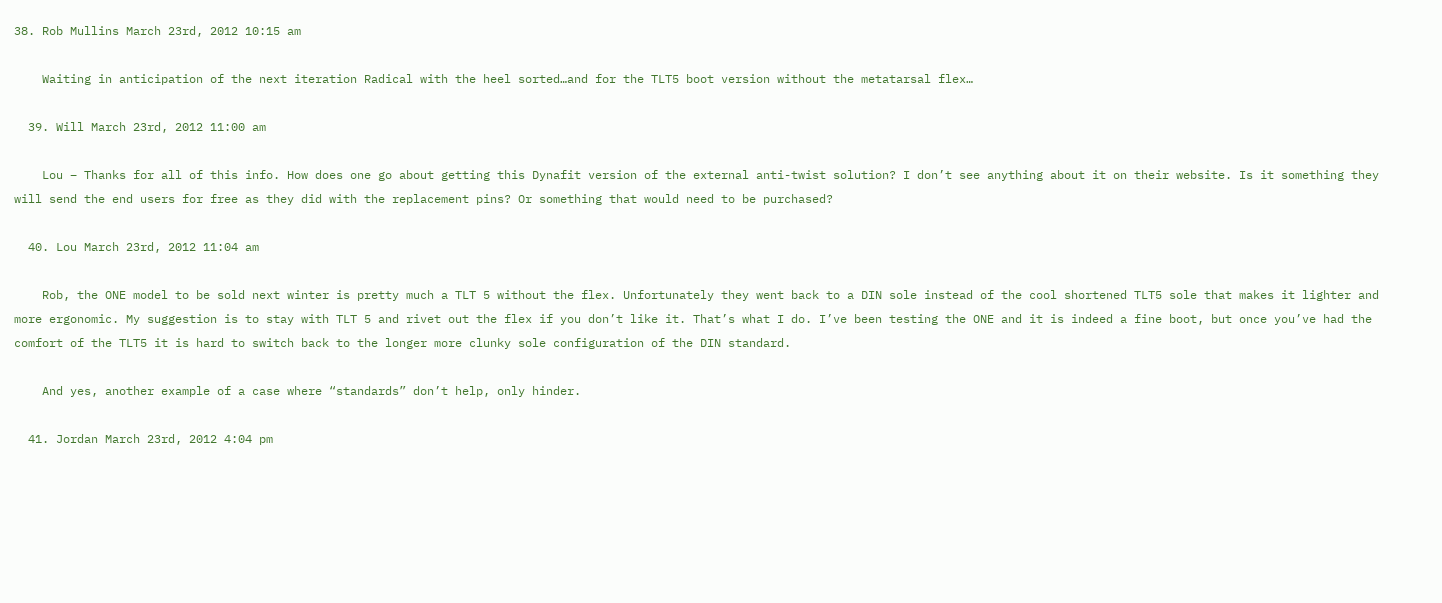38. Rob Mullins March 23rd, 2012 10:15 am

    Waiting in anticipation of the next iteration Radical with the heel sorted…and for the TLT5 boot version without the metatarsal flex…

  39. Will March 23rd, 2012 11:00 am

    Lou – Thanks for all of this info. How does one go about getting this Dynafit version of the external anti-twist solution? I don’t see anything about it on their website. Is it something they will send the end users for free as they did with the replacement pins? Or something that would need to be purchased?

  40. Lou March 23rd, 2012 11:04 am

    Rob, the ONE model to be sold next winter is pretty much a TLT 5 without the flex. Unfortunately they went back to a DIN sole instead of the cool shortened TLT5 sole that makes it lighter and more ergonomic. My suggestion is to stay with TLT 5 and rivet out the flex if you don’t like it. That’s what I do. I’ve been testing the ONE and it is indeed a fine boot, but once you’ve had the comfort of the TLT5 it is hard to switch back to the longer more clunky sole configuration of the DIN standard.

    And yes, another example of a case where “standards” don’t help, only hinder.

  41. Jordan March 23rd, 2012 4:04 pm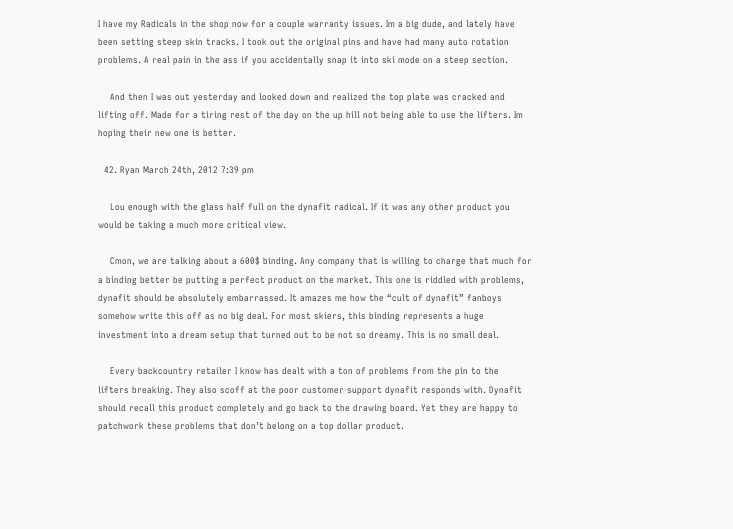I have my Radicals in the shop now for a couple warranty issues. Im a big dude, and lately have been setting steep skin tracks. I took out the original pins and have had many auto rotation problems. A real pain in the ass if you accidentally snap it into ski mode on a steep section.

    And then I was out yesterday and looked down and realized the top plate was cracked and lifting off. Made for a tiring rest of the day on the up hill not being able to use the lifters. Im hoping their new one is better.

  42. Ryan March 24th, 2012 7:39 pm

    Lou enough with the glass half full on the dynafit radical. If it was any other product you would be taking a much more critical view.

    Cmon, we are talking about a 600$ binding. Any company that is willing to charge that much for a binding better be putting a perfect product on the market. This one is riddled with problems, dynafit should be absolutely embarrassed. It amazes me how the “cult of dynafit” fanboys somehow write this off as no big deal. For most skiers, this binding represents a huge investment into a dream setup that turned out to be not so dreamy. This is no small deal.

    Every backcountry retailer I know has dealt with a ton of problems from the pin to the lifters breaking. They also scoff at the poor customer support dynafit responds with. Dynafit should recall this product completely and go back to the drawing board. Yet they are happy to patchwork these problems that don’t belong on a top dollar product.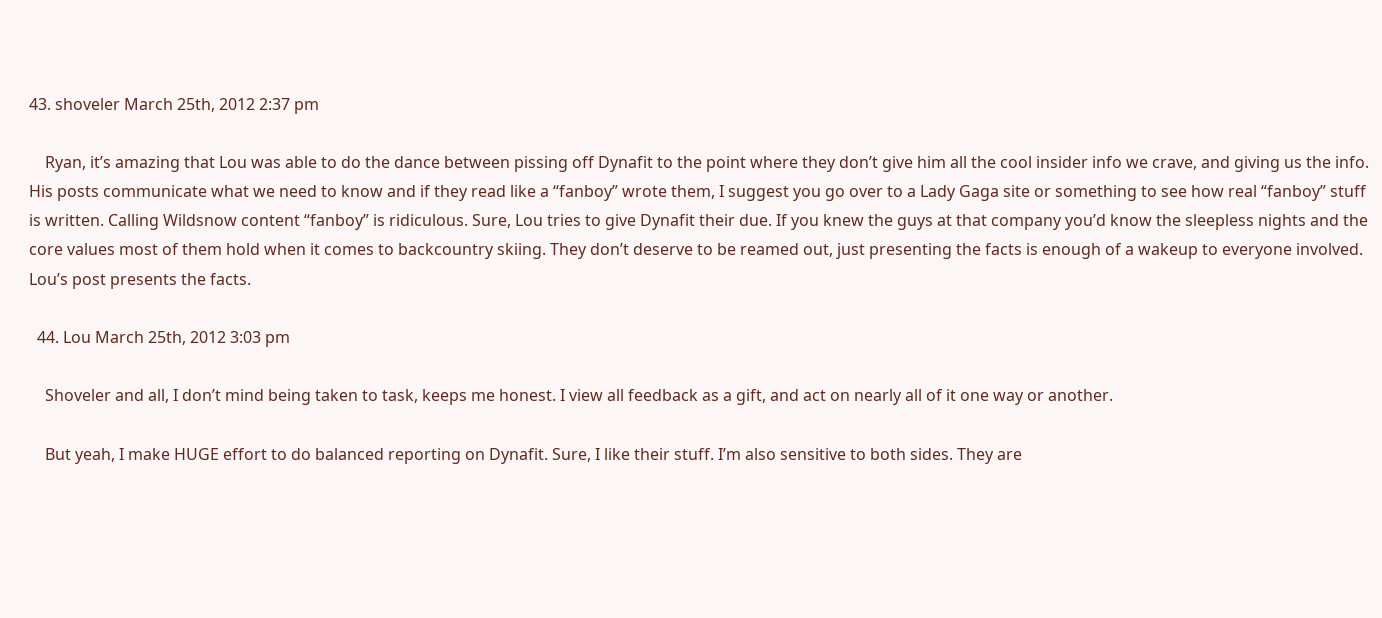43. shoveler March 25th, 2012 2:37 pm

    Ryan, it’s amazing that Lou was able to do the dance between pissing off Dynafit to the point where they don’t give him all the cool insider info we crave, and giving us the info. His posts communicate what we need to know and if they read like a “fanboy” wrote them, I suggest you go over to a Lady Gaga site or something to see how real “fanboy” stuff is written. Calling Wildsnow content “fanboy” is ridiculous. Sure, Lou tries to give Dynafit their due. If you knew the guys at that company you’d know the sleepless nights and the core values most of them hold when it comes to backcountry skiing. They don’t deserve to be reamed out, just presenting the facts is enough of a wakeup to everyone involved. Lou’s post presents the facts.

  44. Lou March 25th, 2012 3:03 pm

    Shoveler and all, I don’t mind being taken to task, keeps me honest. I view all feedback as a gift, and act on nearly all of it one way or another.

    But yeah, I make HUGE effort to do balanced reporting on Dynafit. Sure, I like their stuff. I’m also sensitive to both sides. They are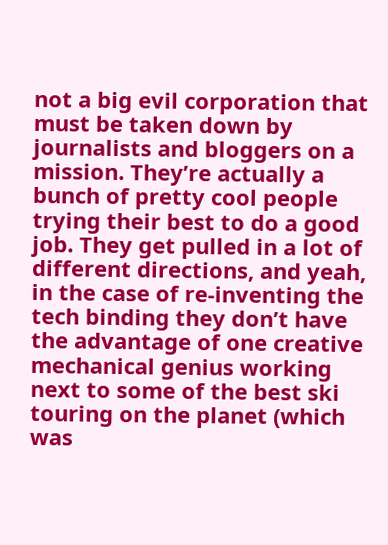not a big evil corporation that must be taken down by journalists and bloggers on a mission. They’re actually a bunch of pretty cool people trying their best to do a good job. They get pulled in a lot of different directions, and yeah, in the case of re-inventing the tech binding they don’t have the advantage of one creative mechanical genius working next to some of the best ski touring on the planet (which was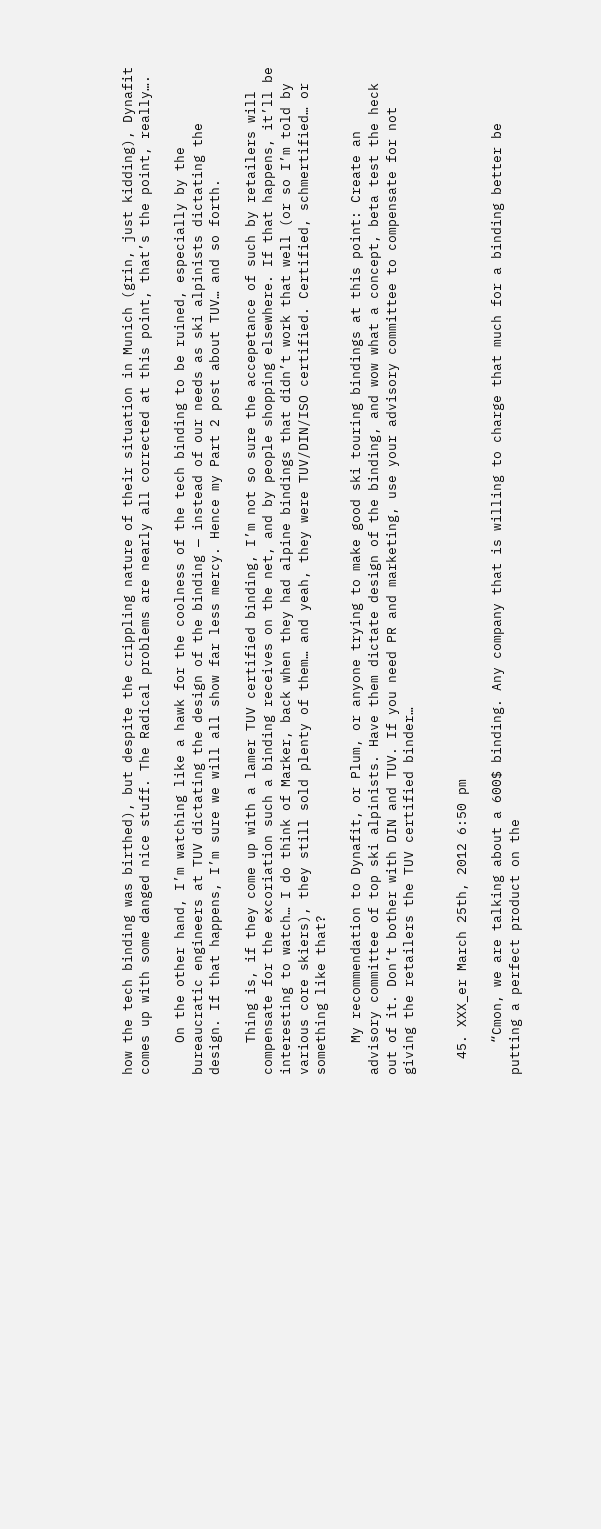how the tech binding was birthed), but despite the crippling nature of their situation in Munich (grin, just kidding), Dynafit comes up with some danged nice stuff. The Radical problems are nearly all corrected at this point, that’s the point, really….

    On the other hand, I’m watching like a hawk for the coolness of the tech binding to be ruined, especially by the bureaucratic engineers at TUV dictating the design of the binding — instead of our needs as ski alpinists dictating the design. If that happens, I’m sure we will all show far less mercy. Hence my Part 2 post about TUV… and so forth.

    Thing is, if they come up with a lamer TUV certified binding, I’m not so sure the accepetance of such by retailers will compensate for the excoriation such a binding receives on the net, and by people shopping elsewhere. If that happens, it’ll be interesting to watch… I do think of Marker, back when they had alpine bindings that didn’t work that well (or so I’m told by various core skiers), they still sold plenty of them… and yeah, they were TUV/DIN/ISO certified. Certified, schmertified… or something like that?

    My recommendation to Dynafit, or Plum, or anyone trying to make good ski touring bindings at this point: Create an advisory committee of top ski alpinists. Have them dictate design of the binding, and wow what a concept, beta test the heck out of it. Don’t bother with DIN and TUV. If you need PR and marketing, use your advisory committee to compensate for not giving the retailers the TUV certified binder…


  45. XXX_er March 25th, 2012 6:50 pm

    “Cmon, we are talking about a 600$ binding. Any company that is willing to charge that much for a binding better be putting a perfect product on the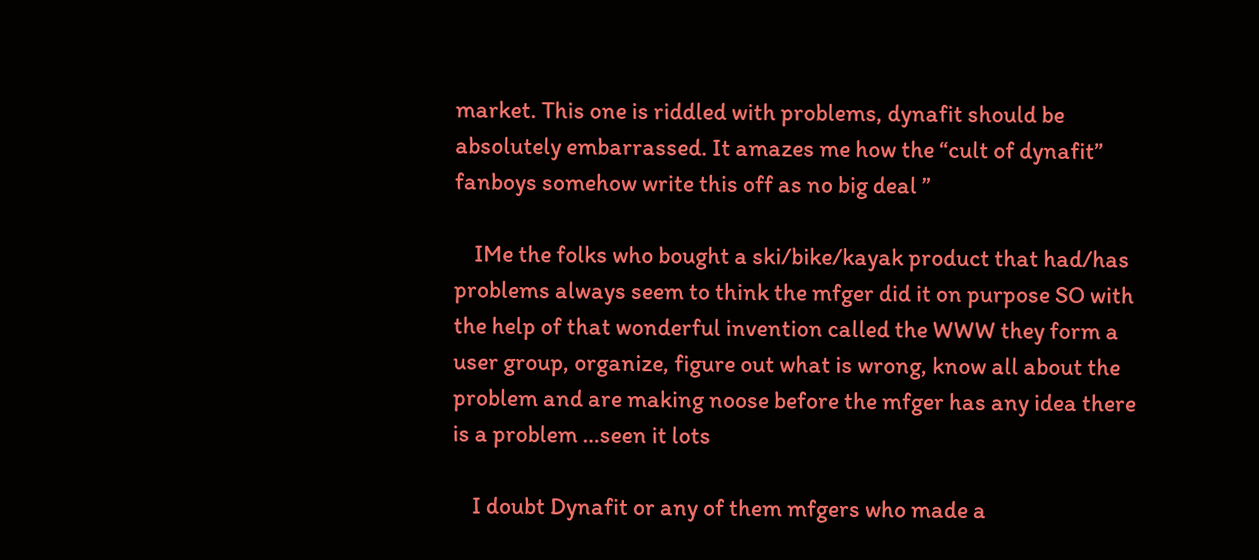market. This one is riddled with problems, dynafit should be absolutely embarrassed. It amazes me how the “cult of dynafit” fanboys somehow write this off as no big deal ”

    IMe the folks who bought a ski/bike/kayak product that had/has problems always seem to think the mfger did it on purpose SO with the help of that wonderful invention called the WWW they form a user group, organize, figure out what is wrong, know all about the problem and are making noose before the mfger has any idea there is a problem …seen it lots

    I doubt Dynafit or any of them mfgers who made a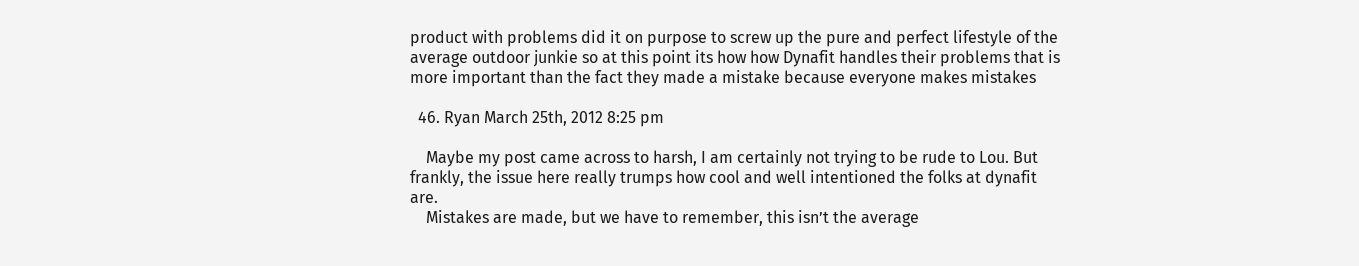product with problems did it on purpose to screw up the pure and perfect lifestyle of the average outdoor junkie so at this point its how how Dynafit handles their problems that is more important than the fact they made a mistake because everyone makes mistakes

  46. Ryan March 25th, 2012 8:25 pm

    Maybe my post came across to harsh, I am certainly not trying to be rude to Lou. But frankly, the issue here really trumps how cool and well intentioned the folks at dynafit are.
    Mistakes are made, but we have to remember, this isn’t the average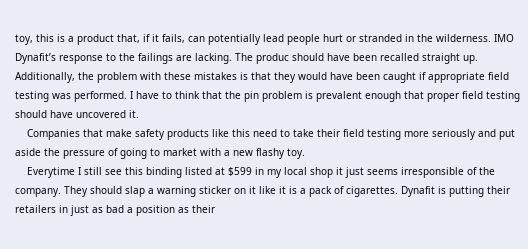toy, this is a product that, if it fails, can potentially lead people hurt or stranded in the wilderness. IMO Dynafit’s response to the failings are lacking. The produc should have been recalled straight up. Additionally, the problem with these mistakes is that they would have been caught if appropriate field testing was performed. I have to think that the pin problem is prevalent enough that proper field testing should have uncovered it.
    Companies that make safety products like this need to take their field testing more seriously and put aside the pressure of going to market with a new flashy toy.
    Everytime I still see this binding listed at $599 in my local shop it just seems irresponsible of the company. They should slap a warning sticker on it like it is a pack of cigarettes. Dynafit is putting their retailers in just as bad a position as their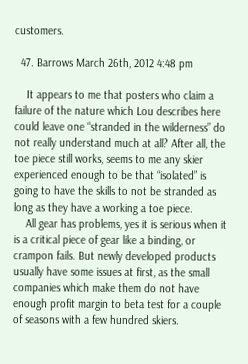customers.

  47. Barrows March 26th, 2012 4:48 pm

    It appears to me that posters who claim a failure of the nature which Lou describes here could leave one “stranded in the wilderness” do not really understand much at all? After all, the toe piece still works, seems to me any skier experienced enough to be that “isolated” is going to have the skills to not be stranded as long as they have a working a toe piece.
    All gear has problems, yes it is serious when it is a critical piece of gear like a binding, or crampon fails. But newly developed products usually have some issues at first, as the small companies which make them do not have enough profit margin to beta test for a couple of seasons with a few hundred skiers.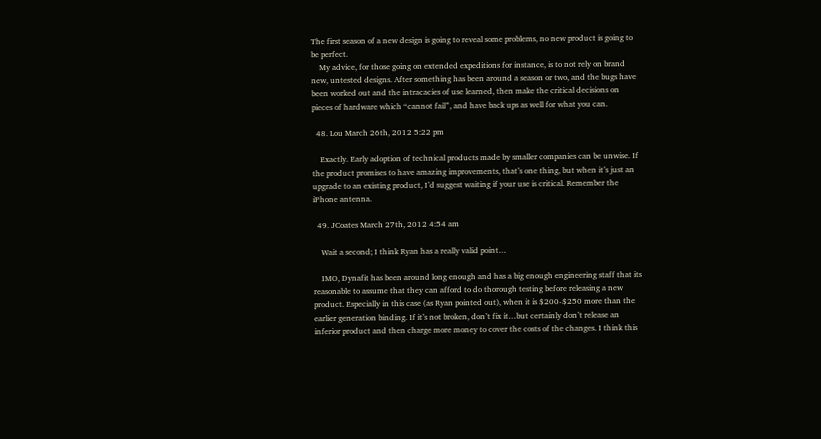The first season of a new design is going to reveal some problems, no new product is going to be perfect.
    My advice, for those going on extended expeditions for instance, is to not rely on brand new, untested designs. After something has been around a season or two, and the bugs have been worked out and the intracacies of use learned, then make the critical decisions on pieces of hardware which “cannot fail”, and have back ups as well for what you can.

  48. Lou March 26th, 2012 5:22 pm

    Exactly. Early adoption of technical products made by smaller companies can be unwise. If the product promises to have amazing improvements, that’s one thing, but when it’s just an upgrade to an existing product, I’d suggest waiting if your use is critical. Remember the iPhone antenna.

  49. JCoates March 27th, 2012 4:54 am

    Wait a second; I think Ryan has a really valid point…

    IMO, Dynafit has been around long enough and has a big enough engineering staff that its reasonable to assume that they can afford to do thorough testing before releasing a new product. Especially in this case (as Ryan pointed out), when it is $200-$250 more than the earlier generation binding. If it’s not broken, don’t fix it…but certainly don’t release an inferior product and then charge more money to cover the costs of the changes. I think this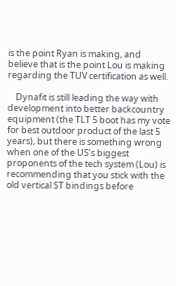is the point Ryan is making, and believe that is the point Lou is making regarding the TUV certification as well.

    Dynafit is still leading the way with development into better backcountry equipment (the TLT 5 boot has my vote for best outdoor product of the last 5 years), but there is something wrong when one of the US’s biggest proponents of the tech system (Lou) is recommending that you stick with the old vertical ST bindings before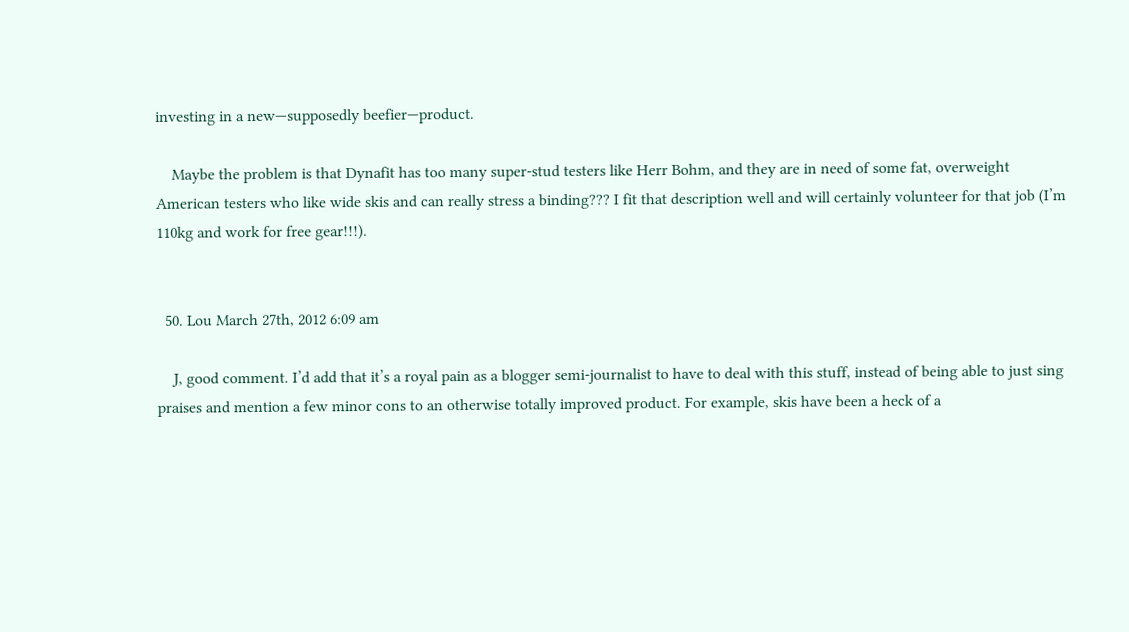investing in a new—supposedly beefier—product.

    Maybe the problem is that Dynafit has too many super-stud testers like Herr Bohm, and they are in need of some fat, overweight American testers who like wide skis and can really stress a binding??? I fit that description well and will certainly volunteer for that job (I’m 110kg and work for free gear!!!).


  50. Lou March 27th, 2012 6:09 am

    J, good comment. I’d add that it’s a royal pain as a blogger semi-journalist to have to deal with this stuff, instead of being able to just sing praises and mention a few minor cons to an otherwise totally improved product. For example, skis have been a heck of a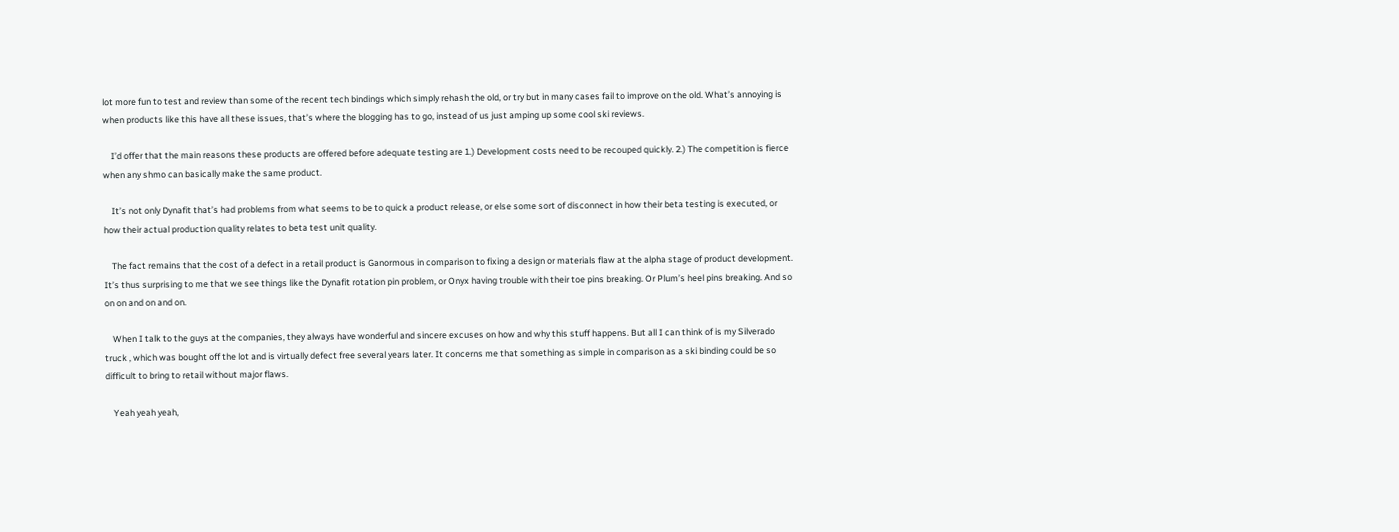lot more fun to test and review than some of the recent tech bindings which simply rehash the old, or try but in many cases fail to improve on the old. What’s annoying is when products like this have all these issues, that’s where the blogging has to go, instead of us just amping up some cool ski reviews.

    I’d offer that the main reasons these products are offered before adequate testing are 1.) Development costs need to be recouped quickly. 2.) The competition is fierce when any shmo can basically make the same product.

    It’s not only Dynafit that’s had problems from what seems to be to quick a product release, or else some sort of disconnect in how their beta testing is executed, or how their actual production quality relates to beta test unit quality.

    The fact remains that the cost of a defect in a retail product is Ganormous in comparison to fixing a design or materials flaw at the alpha stage of product development. It’s thus surprising to me that we see things like the Dynafit rotation pin problem, or Onyx having trouble with their toe pins breaking. Or Plum’s heel pins breaking. And so on on and on and on.

    When I talk to the guys at the companies, they always have wonderful and sincere excuses on how and why this stuff happens. But all I can think of is my Silverado truck , which was bought off the lot and is virtually defect free several years later. It concerns me that something as simple in comparison as a ski binding could be so difficult to bring to retail without major flaws.

    Yeah yeah yeah,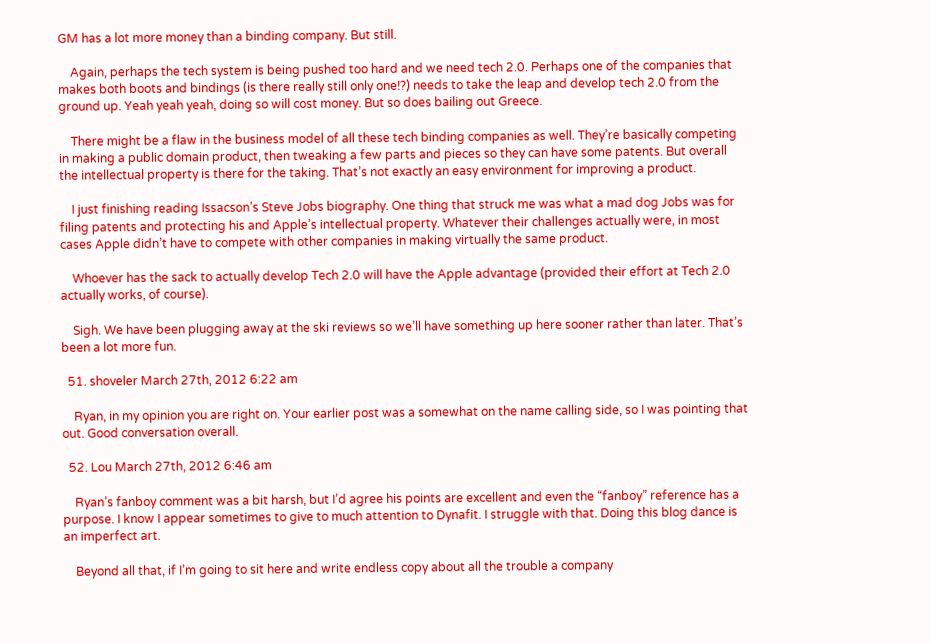GM has a lot more money than a binding company. But still.

    Again, perhaps the tech system is being pushed too hard and we need tech 2.0. Perhaps one of the companies that makes both boots and bindings (is there really still only one!?) needs to take the leap and develop tech 2.0 from the ground up. Yeah yeah yeah, doing so will cost money. But so does bailing out Greece.

    There might be a flaw in the business model of all these tech binding companies as well. They’re basically competing in making a public domain product, then tweaking a few parts and pieces so they can have some patents. But overall the intellectual property is there for the taking. That’s not exactly an easy environment for improving a product.

    I just finishing reading Issacson’s Steve Jobs biography. One thing that struck me was what a mad dog Jobs was for filing patents and protecting his and Apple’s intellectual property. Whatever their challenges actually were, in most cases Apple didn’t have to compete with other companies in making virtually the same product.

    Whoever has the sack to actually develop Tech 2.0 will have the Apple advantage (provided their effort at Tech 2.0 actually works, of course).

    Sigh. We have been plugging away at the ski reviews so we’ll have something up here sooner rather than later. That’s been a lot more fun.

  51. shoveler March 27th, 2012 6:22 am

    Ryan, in my opinion you are right on. Your earlier post was a somewhat on the name calling side, so I was pointing that out. Good conversation overall.

  52. Lou March 27th, 2012 6:46 am

    Ryan’s fanboy comment was a bit harsh, but I’d agree his points are excellent and even the “fanboy” reference has a purpose. I know I appear sometimes to give to much attention to Dynafit. I struggle with that. Doing this blog dance is an imperfect art.

    Beyond all that, if I’m going to sit here and write endless copy about all the trouble a company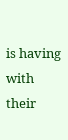is having with their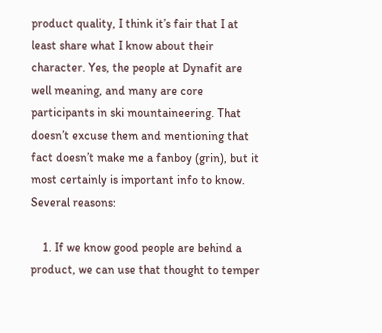product quality, I think it’s fair that I at least share what I know about their character. Yes, the people at Dynafit are well meaning, and many are core participants in ski mountaineering. That doesn’t excuse them and mentioning that fact doesn’t make me a fanboy (grin), but it most certainly is important info to know. Several reasons:

    1. If we know good people are behind a product, we can use that thought to temper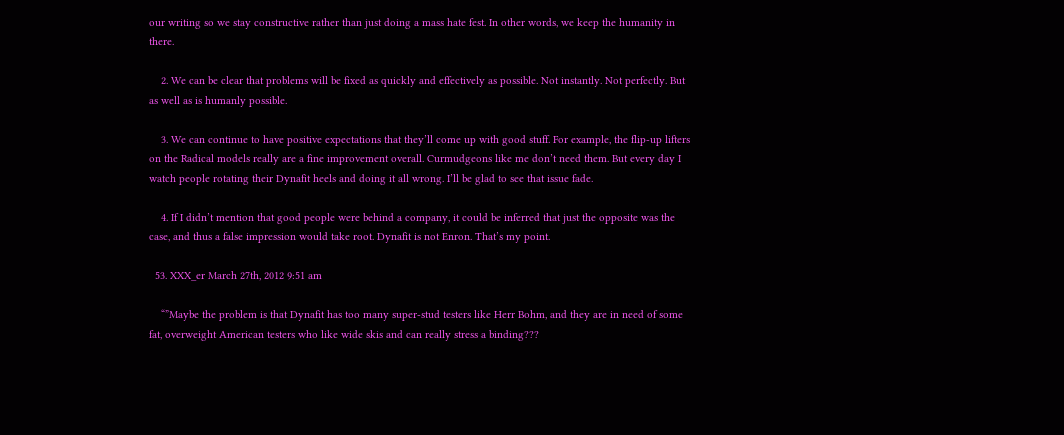our writing so we stay constructive rather than just doing a mass hate fest. In other words, we keep the humanity in there.

    2. We can be clear that problems will be fixed as quickly and effectively as possible. Not instantly. Not perfectly. But as well as is humanly possible.

    3. We can continue to have positive expectations that they’ll come up with good stuff. For example, the flip-up lifters on the Radical models really are a fine improvement overall. Curmudgeons like me don’t need them. But every day I watch people rotating their Dynafit heels and doing it all wrong. I’ll be glad to see that issue fade.

    4. If I didn’t mention that good people were behind a company, it could be inferred that just the opposite was the case, and thus a false impression would take root. Dynafit is not Enron. That’s my point.

  53. XXX_er March 27th, 2012 9:51 am

    “”Maybe the problem is that Dynafit has too many super-stud testers like Herr Bohm, and they are in need of some fat, overweight American testers who like wide skis and can really stress a binding???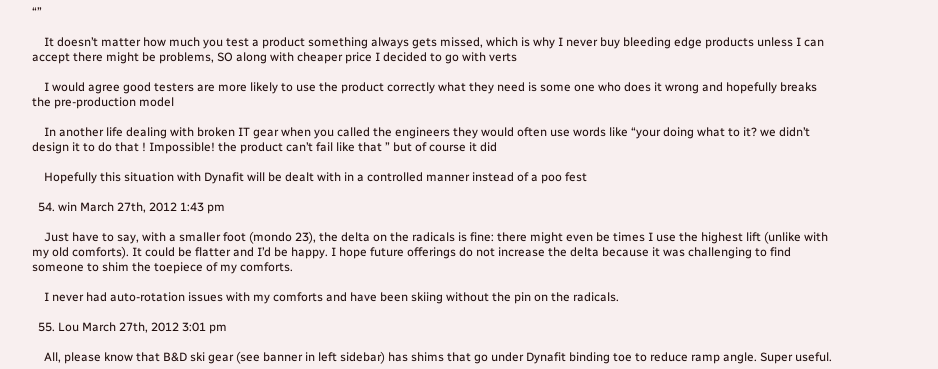“”

    It doesn’t matter how much you test a product something always gets missed, which is why I never buy bleeding edge products unless I can accept there might be problems, SO along with cheaper price I decided to go with verts

    I would agree good testers are more likely to use the product correctly what they need is some one who does it wrong and hopefully breaks the pre-production model

    In another life dealing with broken IT gear when you called the engineers they would often use words like “your doing what to it? we didn’t design it to do that ! Impossible! the product can’t fail like that ” but of course it did

    Hopefully this situation with Dynafit will be dealt with in a controlled manner instead of a poo fest

  54. win March 27th, 2012 1:43 pm

    Just have to say, with a smaller foot (mondo 23), the delta on the radicals is fine: there might even be times I use the highest lift (unlike with my old comforts). It could be flatter and I’d be happy. I hope future offerings do not increase the delta because it was challenging to find someone to shim the toepiece of my comforts.

    I never had auto-rotation issues with my comforts and have been skiing without the pin on the radicals.

  55. Lou March 27th, 2012 3:01 pm

    All, please know that B&D ski gear (see banner in left sidebar) has shims that go under Dynafit binding toe to reduce ramp angle. Super useful.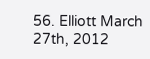56. Elliott March 27th, 2012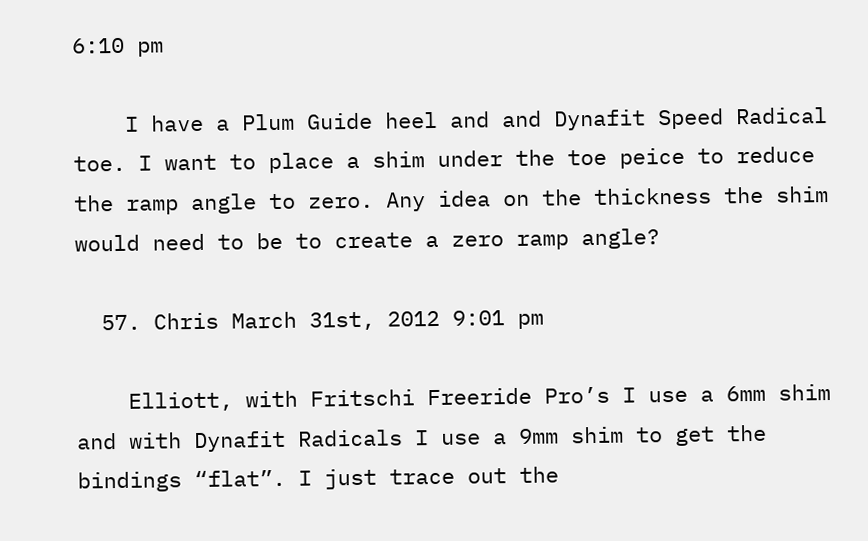6:10 pm

    I have a Plum Guide heel and and Dynafit Speed Radical toe. I want to place a shim under the toe peice to reduce the ramp angle to zero. Any idea on the thickness the shim would need to be to create a zero ramp angle?

  57. Chris March 31st, 2012 9:01 pm

    Elliott, with Fritschi Freeride Pro’s I use a 6mm shim and with Dynafit Radicals I use a 9mm shim to get the bindings “flat”. I just trace out the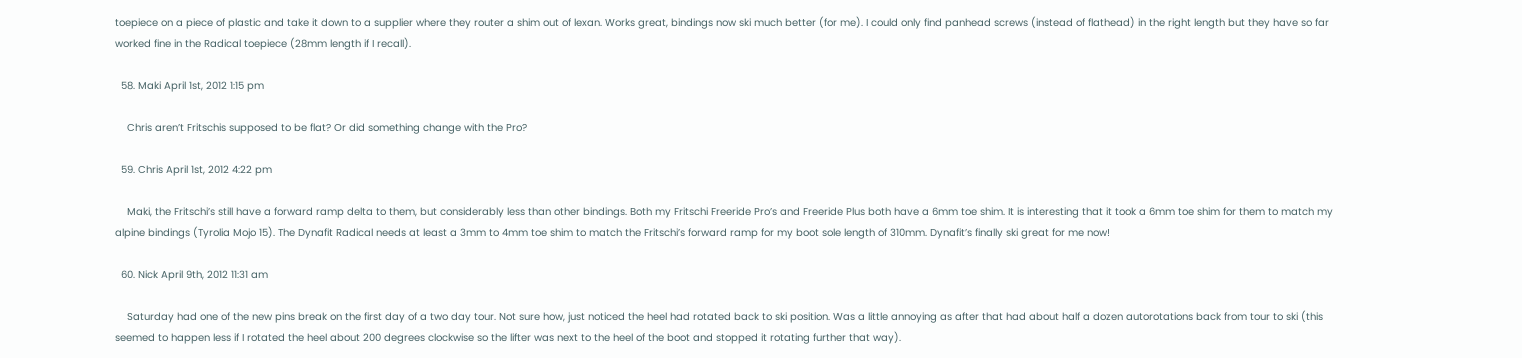toepiece on a piece of plastic and take it down to a supplier where they router a shim out of lexan. Works great, bindings now ski much better (for me). I could only find panhead screws (instead of flathead) in the right length but they have so far worked fine in the Radical toepiece (28mm length if I recall).

  58. Maki April 1st, 2012 1:15 pm

    Chris aren’t Fritschis supposed to be flat? Or did something change with the Pro?

  59. Chris April 1st, 2012 4:22 pm

    Maki, the Fritschi’s still have a forward ramp delta to them, but considerably less than other bindings. Both my Fritschi Freeride Pro’s and Freeride Plus both have a 6mm toe shim. It is interesting that it took a 6mm toe shim for them to match my alpine bindings (Tyrolia Mojo 15). The Dynafit Radical needs at least a 3mm to 4mm toe shim to match the Fritschi’s forward ramp for my boot sole length of 310mm. Dynafit’s finally ski great for me now!

  60. Nick April 9th, 2012 11:31 am

    Saturday had one of the new pins break on the first day of a two day tour. Not sure how, just noticed the heel had rotated back to ski position. Was a little annoying as after that had about half a dozen autorotations back from tour to ski (this seemed to happen less if I rotated the heel about 200 degrees clockwise so the lifter was next to the heel of the boot and stopped it rotating further that way).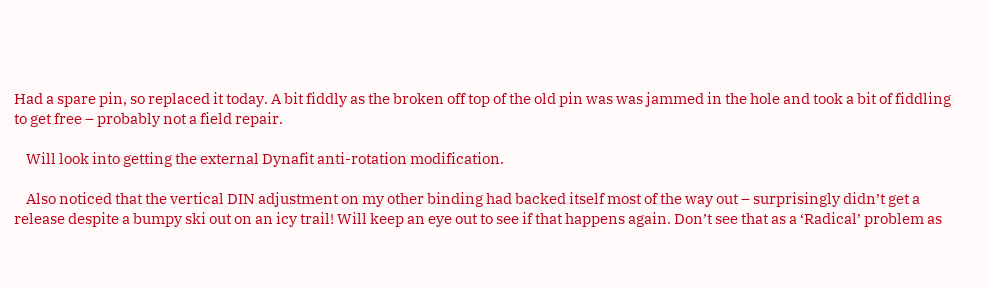Had a spare pin, so replaced it today. A bit fiddly as the broken off top of the old pin was was jammed in the hole and took a bit of fiddling to get free – probably not a field repair.

    Will look into getting the external Dynafit anti-rotation modification.

    Also noticed that the vertical DIN adjustment on my other binding had backed itself most of the way out – surprisingly didn’t get a release despite a bumpy ski out on an icy trail! Will keep an eye out to see if that happens again. Don’t see that as a ‘Radical’ problem as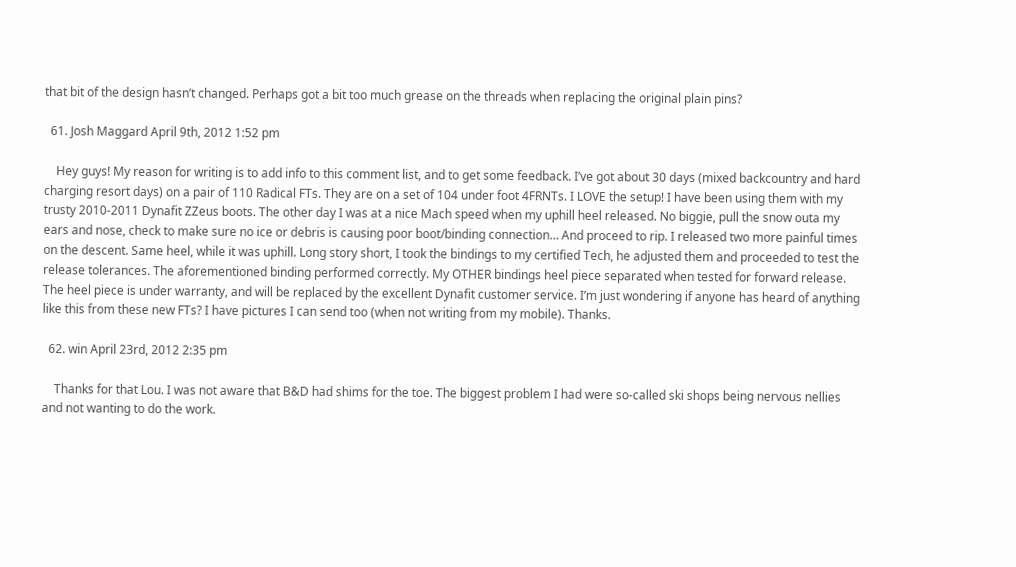that bit of the design hasn’t changed. Perhaps got a bit too much grease on the threads when replacing the original plain pins?

  61. Josh Maggard April 9th, 2012 1:52 pm

    Hey guys! My reason for writing is to add info to this comment list, and to get some feedback. I’ve got about 30 days (mixed backcountry and hard charging resort days) on a pair of 110 Radical FTs. They are on a set of 104 under foot 4FRNTs. I LOVE the setup! I have been using them with my trusty 2010-2011 Dynafit ZZeus boots. The other day I was at a nice Mach speed when my uphill heel released. No biggie, pull the snow outa my ears and nose, check to make sure no ice or debris is causing poor boot/binding connection… And proceed to rip. I released two more painful times on the descent. Same heel, while it was uphill. Long story short, I took the bindings to my certified Tech, he adjusted them and proceeded to test the release tolerances. The aforementioned binding performed correctly. My OTHER bindings heel piece separated when tested for forward release. The heel piece is under warranty, and will be replaced by the excellent Dynafit customer service. I’m just wondering if anyone has heard of anything like this from these new FTs? I have pictures I can send too (when not writing from my mobile). Thanks.

  62. win April 23rd, 2012 2:35 pm

    Thanks for that Lou. I was not aware that B&D had shims for the toe. The biggest problem I had were so-called ski shops being nervous nellies and not wanting to do the work.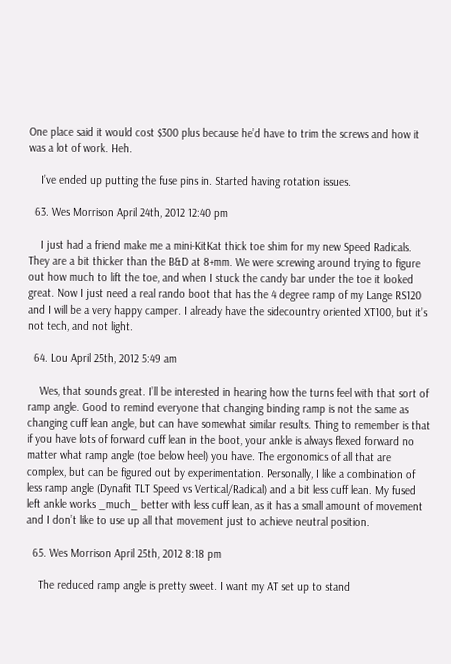One place said it would cost $300 plus because he’d have to trim the screws and how it was a lot of work. Heh.

    I’ve ended up putting the fuse pins in. Started having rotation issues.

  63. Wes Morrison April 24th, 2012 12:40 pm

    I just had a friend make me a mini-KitKat thick toe shim for my new Speed Radicals. They are a bit thicker than the B&D at 8+mm. We were screwing around trying to figure out how much to lift the toe, and when I stuck the candy bar under the toe it looked great. Now I just need a real rando boot that has the 4 degree ramp of my Lange RS120 and I will be a very happy camper. I already have the sidecountry oriented XT100, but it’s not tech, and not light.

  64. Lou April 25th, 2012 5:49 am

    Wes, that sounds great. I’ll be interested in hearing how the turns feel with that sort of ramp angle. Good to remind everyone that changing binding ramp is not the same as changing cuff lean angle, but can have somewhat similar results. Thing to remember is that if you have lots of forward cuff lean in the boot, your ankle is always flexed forward no matter what ramp angle (toe below heel) you have. The ergonomics of all that are complex, but can be figured out by experimentation. Personally, I like a combination of less ramp angle (Dynafit TLT Speed vs Vertical/Radical) and a bit less cuff lean. My fused left ankle works _much_ better with less cuff lean, as it has a small amount of movement and I don’t like to use up all that movement just to achieve neutral position.

  65. Wes Morrison April 25th, 2012 8:18 pm

    The reduced ramp angle is pretty sweet. I want my AT set up to stand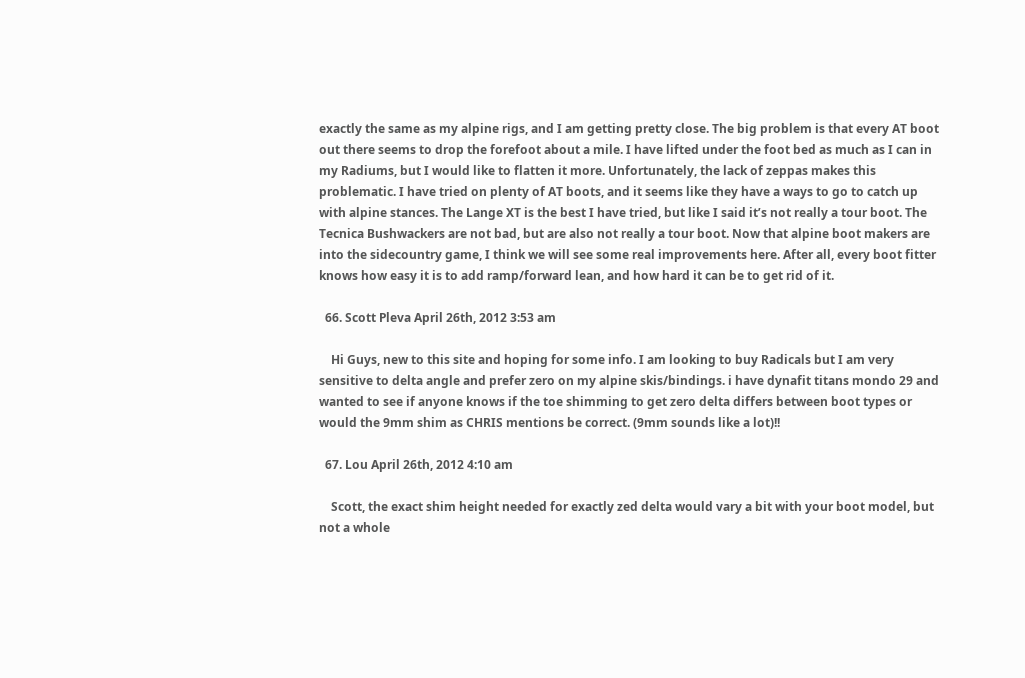exactly the same as my alpine rigs, and I am getting pretty close. The big problem is that every AT boot out there seems to drop the forefoot about a mile. I have lifted under the foot bed as much as I can in my Radiums, but I would like to flatten it more. Unfortunately, the lack of zeppas makes this problematic. I have tried on plenty of AT boots, and it seems like they have a ways to go to catch up with alpine stances. The Lange XT is the best I have tried, but like I said it’s not really a tour boot. The Tecnica Bushwackers are not bad, but are also not really a tour boot. Now that alpine boot makers are into the sidecountry game, I think we will see some real improvements here. After all, every boot fitter knows how easy it is to add ramp/forward lean, and how hard it can be to get rid of it.

  66. Scott Pleva April 26th, 2012 3:53 am

    Hi Guys, new to this site and hoping for some info. I am looking to buy Radicals but I am very sensitive to delta angle and prefer zero on my alpine skis/bindings. i have dynafit titans mondo 29 and wanted to see if anyone knows if the toe shimming to get zero delta differs between boot types or would the 9mm shim as CHRIS mentions be correct. (9mm sounds like a lot)!!

  67. Lou April 26th, 2012 4:10 am

    Scott, the exact shim height needed for exactly zed delta would vary a bit with your boot model, but not a whole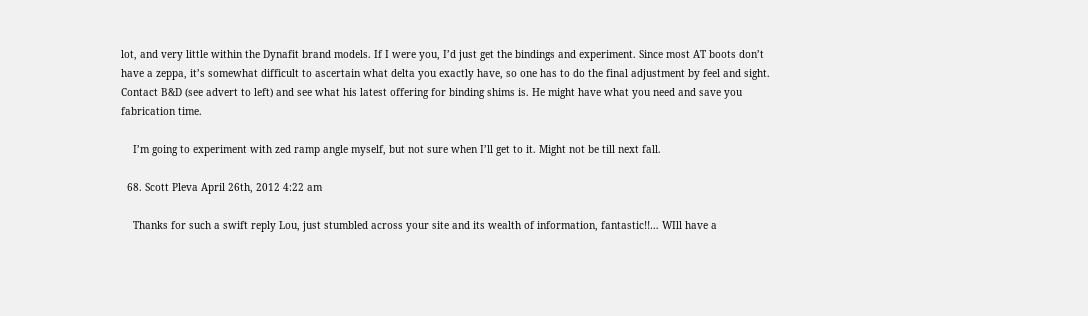lot, and very little within the Dynafit brand models. If I were you, I’d just get the bindings and experiment. Since most AT boots don’t have a zeppa, it’s somewhat difficult to ascertain what delta you exactly have, so one has to do the final adjustment by feel and sight. Contact B&D (see advert to left) and see what his latest offering for binding shims is. He might have what you need and save you fabrication time.

    I’m going to experiment with zed ramp angle myself, but not sure when I’ll get to it. Might not be till next fall.

  68. Scott Pleva April 26th, 2012 4:22 am

    Thanks for such a swift reply Lou, just stumbled across your site and its wealth of information, fantastic!!… WIll have a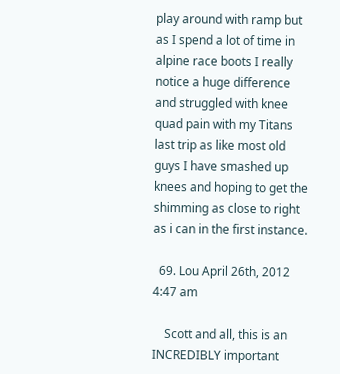play around with ramp but as I spend a lot of time in alpine race boots I really notice a huge difference and struggled with knee quad pain with my Titans last trip as like most old guys I have smashed up knees and hoping to get the shimming as close to right as i can in the first instance.

  69. Lou April 26th, 2012 4:47 am

    Scott and all, this is an INCREDIBLY important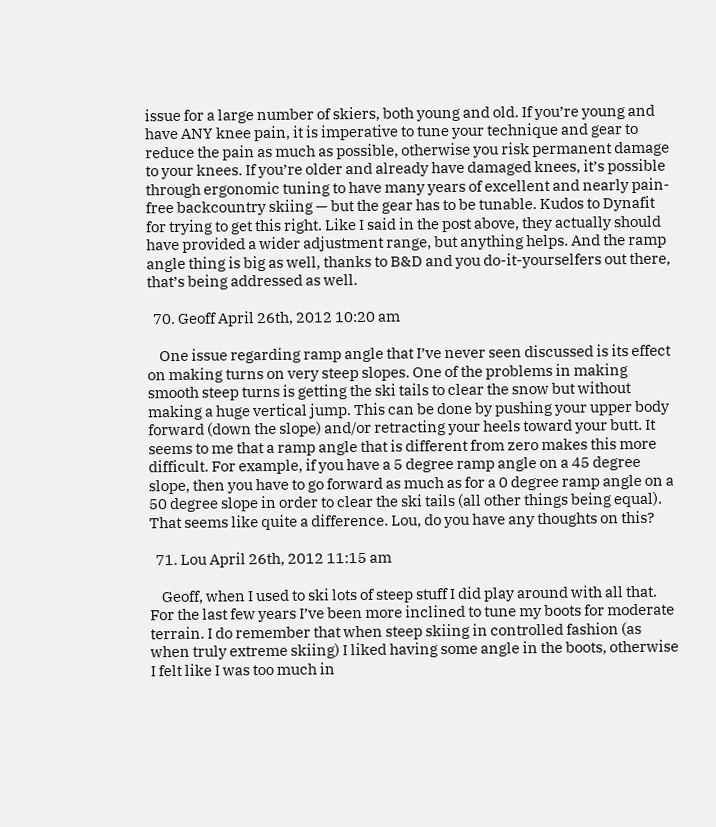issue for a large number of skiers, both young and old. If you’re young and have ANY knee pain, it is imperative to tune your technique and gear to reduce the pain as much as possible, otherwise you risk permanent damage to your knees. If you’re older and already have damaged knees, it’s possible through ergonomic tuning to have many years of excellent and nearly pain-free backcountry skiing — but the gear has to be tunable. Kudos to Dynafit for trying to get this right. Like I said in the post above, they actually should have provided a wider adjustment range, but anything helps. And the ramp angle thing is big as well, thanks to B&D and you do-it-yourselfers out there, that’s being addressed as well.

  70. Geoff April 26th, 2012 10:20 am

    One issue regarding ramp angle that I’ve never seen discussed is its effect on making turns on very steep slopes. One of the problems in making smooth steep turns is getting the ski tails to clear the snow but without making a huge vertical jump. This can be done by pushing your upper body forward (down the slope) and/or retracting your heels toward your butt. It seems to me that a ramp angle that is different from zero makes this more difficult. For example, if you have a 5 degree ramp angle on a 45 degree slope, then you have to go forward as much as for a 0 degree ramp angle on a 50 degree slope in order to clear the ski tails (all other things being equal). That seems like quite a difference. Lou, do you have any thoughts on this?

  71. Lou April 26th, 2012 11:15 am

    Geoff, when I used to ski lots of steep stuff I did play around with all that. For the last few years I’ve been more inclined to tune my boots for moderate terrain. I do remember that when steep skiing in controlled fashion (as when truly extreme skiing) I liked having some angle in the boots, otherwise I felt like I was too much in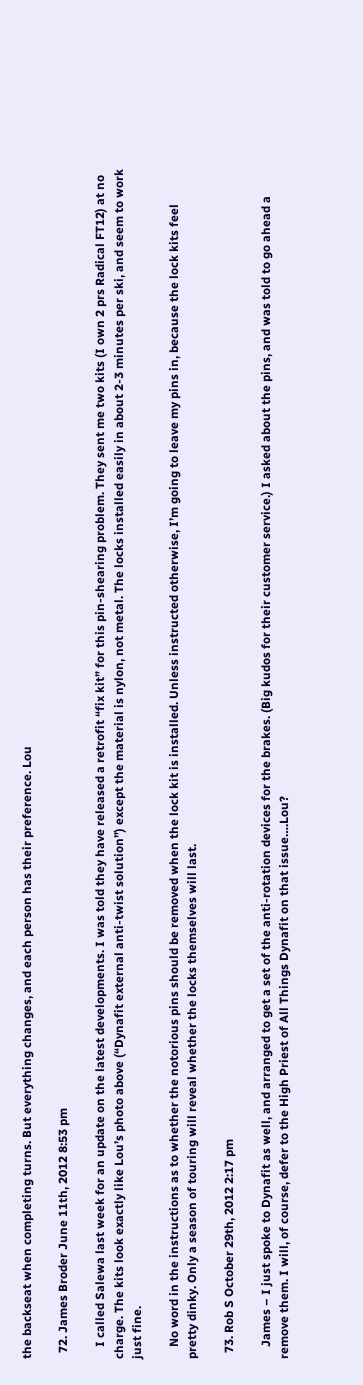the backseat when completing turns. But everything changes, and each person has their preference. Lou

  72. James Broder June 11th, 2012 8:53 pm

    I called Salewa last week for an update on the latest developments. I was told they have released a retrofit “fix kit” for this pin-shearing problem. They sent me two kits (I own 2 prs Radical FT12) at no charge. The kits look exactly like Lou’s photo above (“Dynafit external anti-twist solution”) except the material is nylon, not metal. The locks installed easily in about 2-3 minutes per ski, and seem to work just fine.

    No word in the instructions as to whether the notorious pins should be removed when the lock kit is installed. Unless instructed otherwise, I’m going to leave my pins in, because the lock kits feel pretty dinky. Only a season of touring will reveal whether the locks themselves will last.

  73. Rob S October 29th, 2012 2:17 pm

    James – I just spoke to Dynafit as well, and arranged to get a set of the anti-rotation devices for the brakes. (Big kudos for their customer service.) I asked about the pins, and was told to go ahead a remove them. I will, of course, defer to the High Priest of All Things Dynafit on that issue….Lou?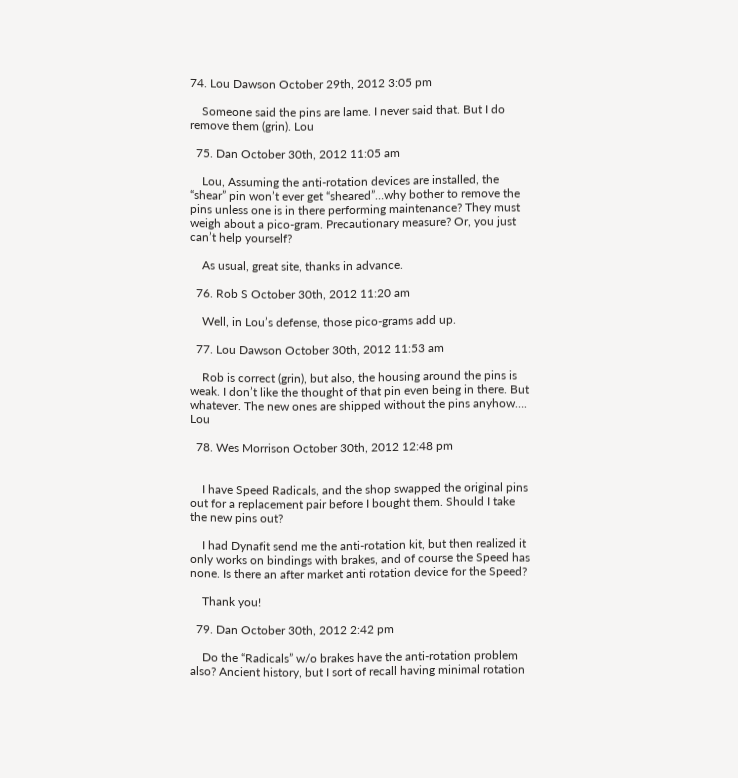74. Lou Dawson October 29th, 2012 3:05 pm

    Someone said the pins are lame. I never said that. But I do remove them (grin). Lou

  75. Dan October 30th, 2012 11:05 am

    Lou, Assuming the anti-rotation devices are installed, the “shear” pin won’t ever get “sheared”…why bother to remove the pins unless one is in there performing maintenance? They must weigh about a pico-gram. Precautionary measure? Or, you just can’t help yourself?

    As usual, great site, thanks in advance.

  76. Rob S October 30th, 2012 11:20 am

    Well, in Lou’s defense, those pico-grams add up.

  77. Lou Dawson October 30th, 2012 11:53 am

    Rob is correct (grin), but also, the housing around the pins is weak. I don’t like the thought of that pin even being in there. But whatever. The new ones are shipped without the pins anyhow…. Lou

  78. Wes Morrison October 30th, 2012 12:48 pm


    I have Speed Radicals, and the shop swapped the original pins out for a replacement pair before I bought them. Should I take the new pins out?

    I had Dynafit send me the anti-rotation kit, but then realized it only works on bindings with brakes, and of course the Speed has none. Is there an after market anti rotation device for the Speed?

    Thank you!

  79. Dan October 30th, 2012 2:42 pm

    Do the “Radicals” w/o brakes have the anti-rotation problem also? Ancient history, but I sort of recall having minimal rotation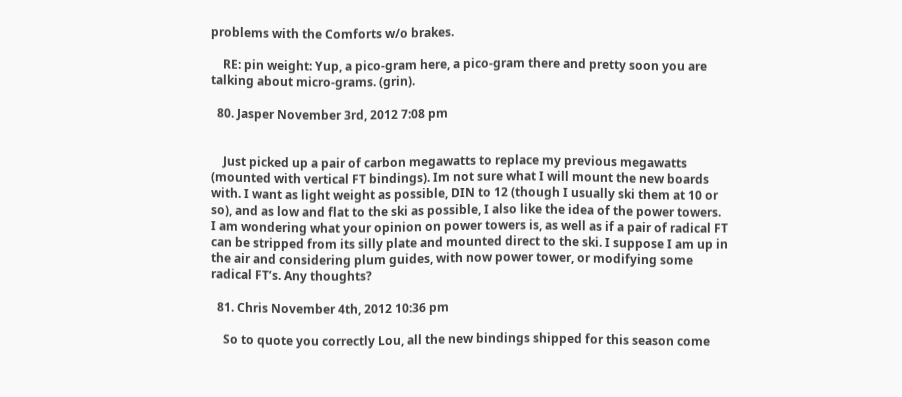problems with the Comforts w/o brakes.

    RE: pin weight: Yup, a pico-gram here, a pico-gram there and pretty soon you are talking about micro-grams. (grin).

  80. Jasper November 3rd, 2012 7:08 pm


    Just picked up a pair of carbon megawatts to replace my previous megawatts (mounted with vertical FT bindings). Im not sure what I will mount the new boards with. I want as light weight as possible, DIN to 12 (though I usually ski them at 10 or so), and as low and flat to the ski as possible, I also like the idea of the power towers. I am wondering what your opinion on power towers is, as well as if a pair of radical FT can be stripped from its silly plate and mounted direct to the ski. I suppose I am up in the air and considering plum guides, with now power tower, or modifying some radical FT’s. Any thoughts?

  81. Chris November 4th, 2012 10:36 pm

    So to quote you correctly Lou, all the new bindings shipped for this season come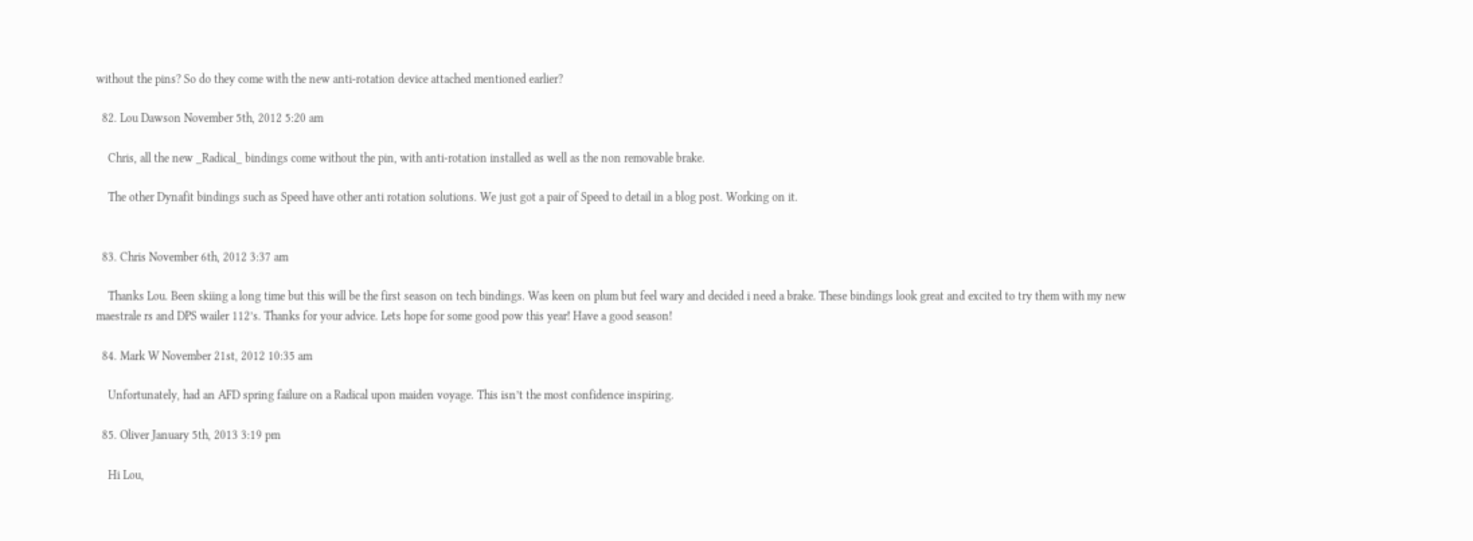without the pins? So do they come with the new anti-rotation device attached mentioned earlier?

  82. Lou Dawson November 5th, 2012 5:20 am

    Chris, all the new _Radical_ bindings come without the pin, with anti-rotation installed as well as the non removable brake.

    The other Dynafit bindings such as Speed have other anti rotation solutions. We just got a pair of Speed to detail in a blog post. Working on it.


  83. Chris November 6th, 2012 3:37 am

    Thanks Lou. Been skiing a long time but this will be the first season on tech bindings. Was keen on plum but feel wary and decided i need a brake. These bindings look great and excited to try them with my new maestrale rs and DPS wailer 112’s. Thanks for your advice. Lets hope for some good pow this year! Have a good season!

  84. Mark W November 21st, 2012 10:35 am

    Unfortunately, had an AFD spring failure on a Radical upon maiden voyage. This isn’t the most confidence inspiring.

  85. Oliver January 5th, 2013 3:19 pm

    Hi Lou,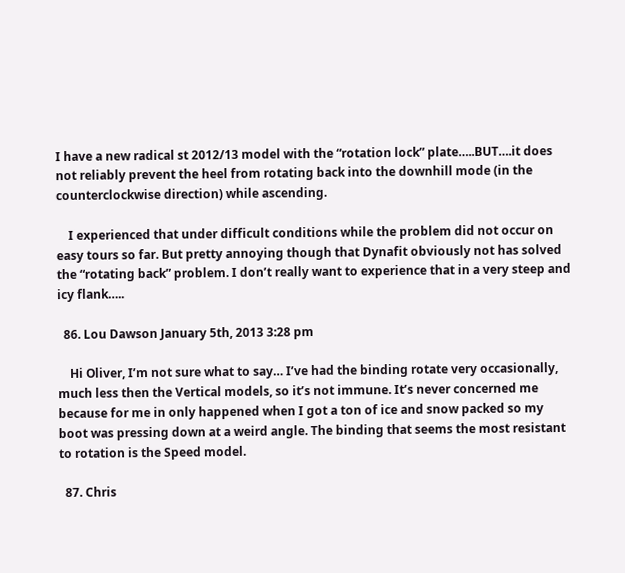I have a new radical st 2012/13 model with the “rotation lock” plate…..BUT….it does not reliably prevent the heel from rotating back into the downhill mode (in the counterclockwise direction) while ascending.

    I experienced that under difficult conditions while the problem did not occur on easy tours so far. But pretty annoying though that Dynafit obviously not has solved the “rotating back” problem. I don’t really want to experience that in a very steep and icy flank…..

  86. Lou Dawson January 5th, 2013 3:28 pm

    Hi Oliver, I’m not sure what to say… I’ve had the binding rotate very occasionally, much less then the Vertical models, so it’s not immune. It’s never concerned me because for me in only happened when I got a ton of ice and snow packed so my boot was pressing down at a weird angle. The binding that seems the most resistant to rotation is the Speed model.

  87. Chris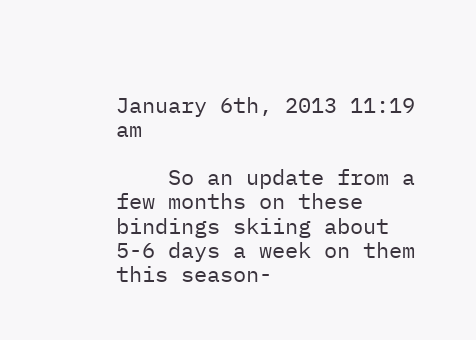January 6th, 2013 11:19 am

    So an update from a few months on these bindings skiing about 5-6 days a week on them this season-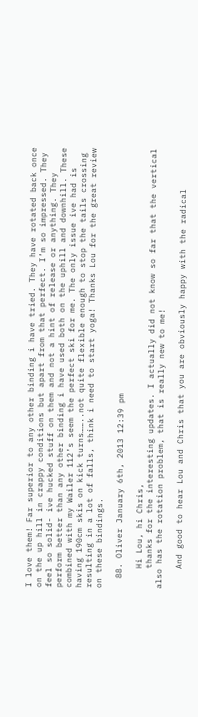I love them! Far superior to any other binding i have tried. They have rotated back once on the up hill in crappy conditions but apart from that perfect. I’m so impressed. They feel so solid- ive hucked stuff on them and not a hint of release or anything. They perform better than any other binding i have used both on the uphill and downhill. These combined with my Wailer 112’s seem the perfect ski for me. The only issue ive had is having 190cm skis on kick turns……..not quite flexible enough to stop the tails crossing resulting in a lot of falls, think i need to start yoga! Thanks Lou for the great review on these bindings.

  88. Oliver January 6th, 2013 12:39 pm

    Hi Lou, hi Chris,
    thanks for the interesting updates. I actually did not know so far that the vertical also has the rotation problem, that is really new to me!

    And good to hear Lou and Chris that you are obviously happy with the radical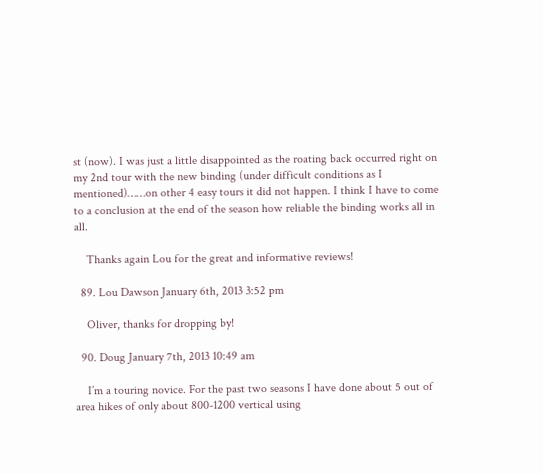st (now). I was just a little disappointed as the roating back occurred right on my 2nd tour with the new binding (under difficult conditions as I mentioned)……on other 4 easy tours it did not happen. I think I have to come to a conclusion at the end of the season how reliable the binding works all in all.

    Thanks again Lou for the great and informative reviews!

  89. Lou Dawson January 6th, 2013 3:52 pm

    Oliver, thanks for dropping by!

  90. Doug January 7th, 2013 10:49 am

    I’m a touring novice. For the past two seasons I have done about 5 out of area hikes of only about 800-1200 vertical using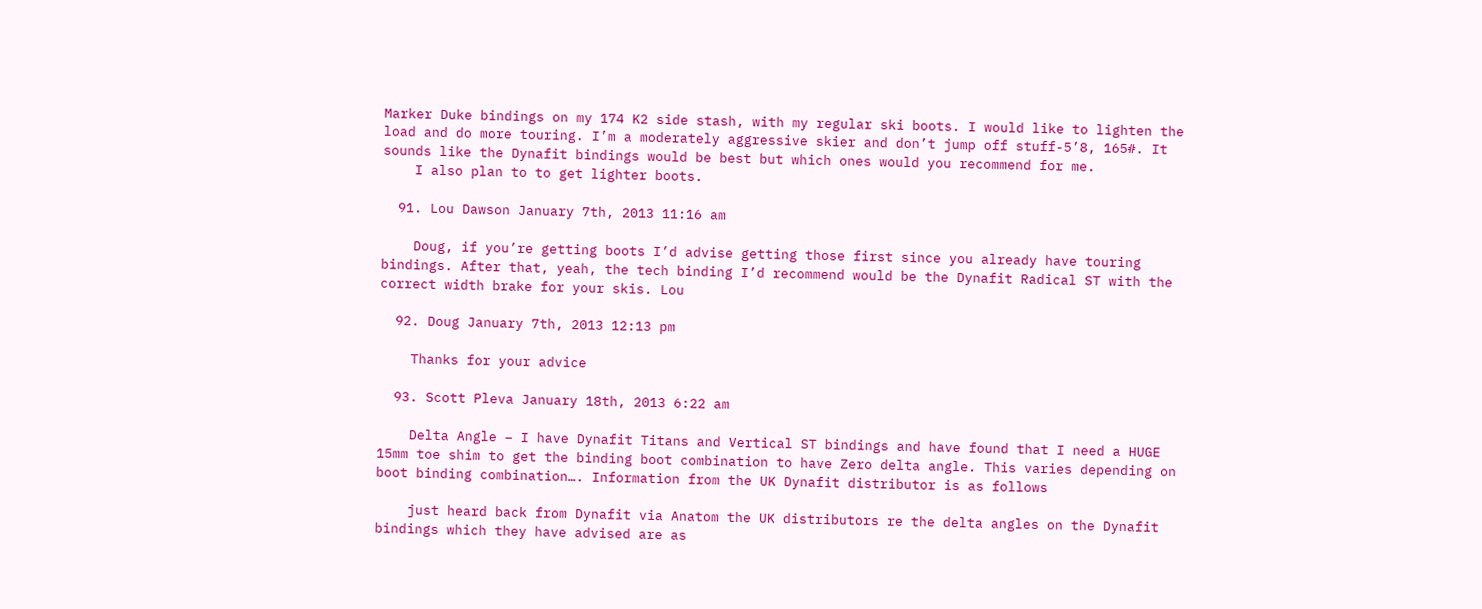Marker Duke bindings on my 174 K2 side stash, with my regular ski boots. I would like to lighten the load and do more touring. I’m a moderately aggressive skier and don’t jump off stuff-5’8, 165#. It sounds like the Dynafit bindings would be best but which ones would you recommend for me.
    I also plan to to get lighter boots.

  91. Lou Dawson January 7th, 2013 11:16 am

    Doug, if you’re getting boots I’d advise getting those first since you already have touring bindings. After that, yeah, the tech binding I’d recommend would be the Dynafit Radical ST with the correct width brake for your skis. Lou

  92. Doug January 7th, 2013 12:13 pm

    Thanks for your advice

  93. Scott Pleva January 18th, 2013 6:22 am

    Delta Angle – I have Dynafit Titans and Vertical ST bindings and have found that I need a HUGE 15mm toe shim to get the binding boot combination to have Zero delta angle. This varies depending on boot binding combination…. Information from the UK Dynafit distributor is as follows

    just heard back from Dynafit via Anatom the UK distributors re the delta angles on the Dynafit bindings which they have advised are as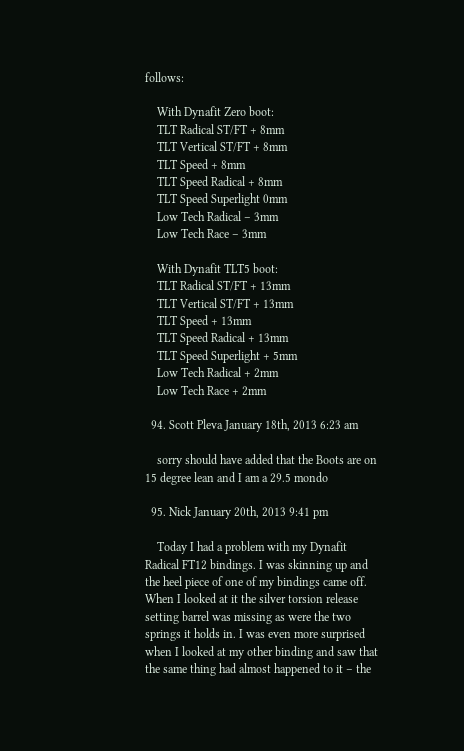follows:

    With Dynafit Zero boot:
    TLT Radical ST/FT + 8mm
    TLT Vertical ST/FT + 8mm
    TLT Speed + 8mm
    TLT Speed Radical + 8mm
    TLT Speed Superlight 0mm
    Low Tech Radical – 3mm
    Low Tech Race – 3mm

    With Dynafit TLT5 boot:
    TLT Radical ST/FT + 13mm
    TLT Vertical ST/FT + 13mm
    TLT Speed + 13mm
    TLT Speed Radical + 13mm
    TLT Speed Superlight + 5mm
    Low Tech Radical + 2mm
    Low Tech Race + 2mm

  94. Scott Pleva January 18th, 2013 6:23 am

    sorry should have added that the Boots are on 15 degree lean and I am a 29.5 mondo

  95. Nick January 20th, 2013 9:41 pm

    Today I had a problem with my Dynafit Radical FT12 bindings. I was skinning up and the heel piece of one of my bindings came off. When I looked at it the silver torsion release setting barrel was missing as were the two springs it holds in. I was even more surprised when I looked at my other binding and saw that the same thing had almost happened to it – the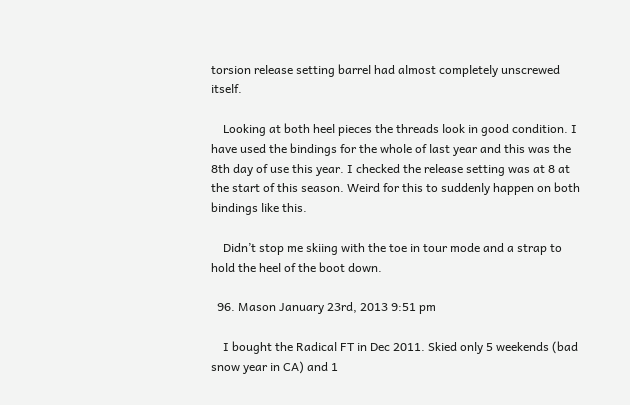torsion release setting barrel had almost completely unscrewed itself.

    Looking at both heel pieces the threads look in good condition. I have used the bindings for the whole of last year and this was the 8th day of use this year. I checked the release setting was at 8 at the start of this season. Weird for this to suddenly happen on both bindings like this.

    Didn’t stop me skiing with the toe in tour mode and a strap to hold the heel of the boot down.

  96. Mason January 23rd, 2013 9:51 pm

    I bought the Radical FT in Dec 2011. Skied only 5 weekends (bad snow year in CA) and 1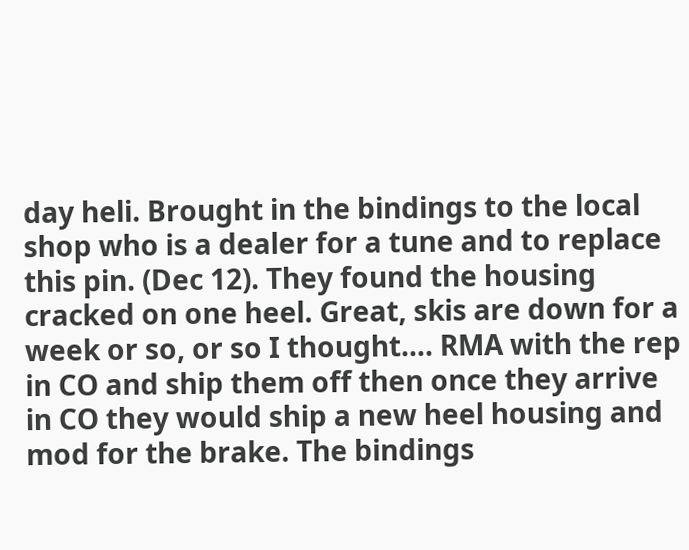day heli. Brought in the bindings to the local shop who is a dealer for a tune and to replace this pin. (Dec 12). They found the housing cracked on one heel. Great, skis are down for a week or so, or so I thought…. RMA with the rep in CO and ship them off then once they arrive in CO they would ship a new heel housing and mod for the brake. The bindings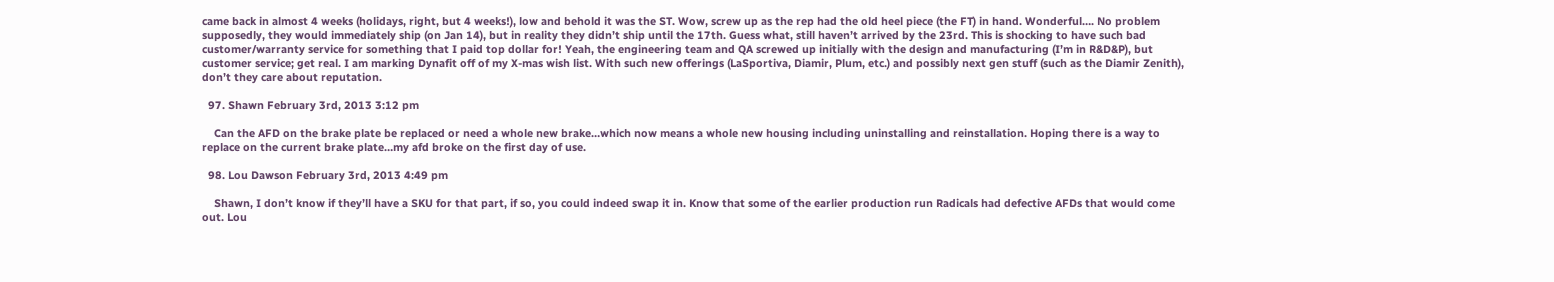came back in almost 4 weeks (holidays, right, but 4 weeks!), low and behold it was the ST. Wow, screw up as the rep had the old heel piece (the FT) in hand. Wonderful…. No problem supposedly, they would immediately ship (on Jan 14), but in reality they didn’t ship until the 17th. Guess what, still haven’t arrived by the 23rd. This is shocking to have such bad customer/warranty service for something that I paid top dollar for! Yeah, the engineering team and QA screwed up initially with the design and manufacturing (I’m in R&D&P), but customer service; get real. I am marking Dynafit off of my X-mas wish list. With such new offerings (LaSportiva, Diamir, Plum, etc.) and possibly next gen stuff (such as the Diamir Zenith), don’t they care about reputation.

  97. Shawn February 3rd, 2013 3:12 pm

    Can the AFD on the brake plate be replaced or need a whole new brake…which now means a whole new housing including uninstalling and reinstallation. Hoping there is a way to replace on the current brake plate…my afd broke on the first day of use.

  98. Lou Dawson February 3rd, 2013 4:49 pm

    Shawn, I don’t know if they’ll have a SKU for that part, if so, you could indeed swap it in. Know that some of the earlier production run Radicals had defective AFDs that would come out. Lou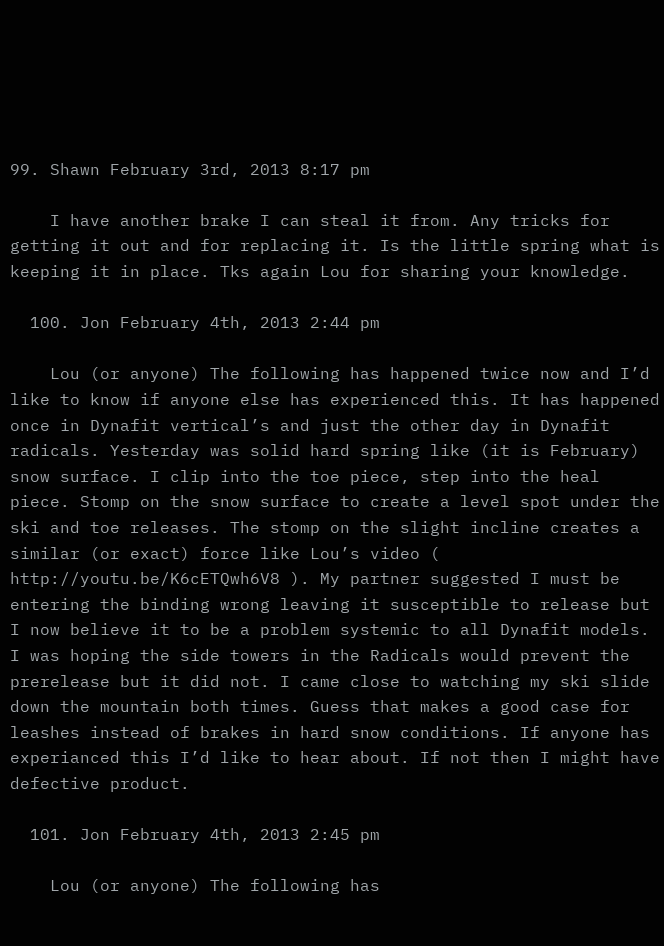99. Shawn February 3rd, 2013 8:17 pm

    I have another brake I can steal it from. Any tricks for getting it out and for replacing it. Is the little spring what is keeping it in place. Tks again Lou for sharing your knowledge.

  100. Jon February 4th, 2013 2:44 pm

    Lou (or anyone) The following has happened twice now and I’d like to know if anyone else has experienced this. It has happened once in Dynafit vertical’s and just the other day in Dynafit radicals. Yesterday was solid hard spring like (it is February) snow surface. I clip into the toe piece, step into the heal piece. Stomp on the snow surface to create a level spot under the ski and toe releases. The stomp on the slight incline creates a similar (or exact) force like Lou’s video ( http://youtu.be/K6cETQwh6V8 ). My partner suggested I must be entering the binding wrong leaving it susceptible to release but I now believe it to be a problem systemic to all Dynafit models. I was hoping the side towers in the Radicals would prevent the prerelease but it did not. I came close to watching my ski slide down the mountain both times. Guess that makes a good case for leashes instead of brakes in hard snow conditions. If anyone has experianced this I’d like to hear about. If not then I might have defective product.

  101. Jon February 4th, 2013 2:45 pm

    Lou (or anyone) The following has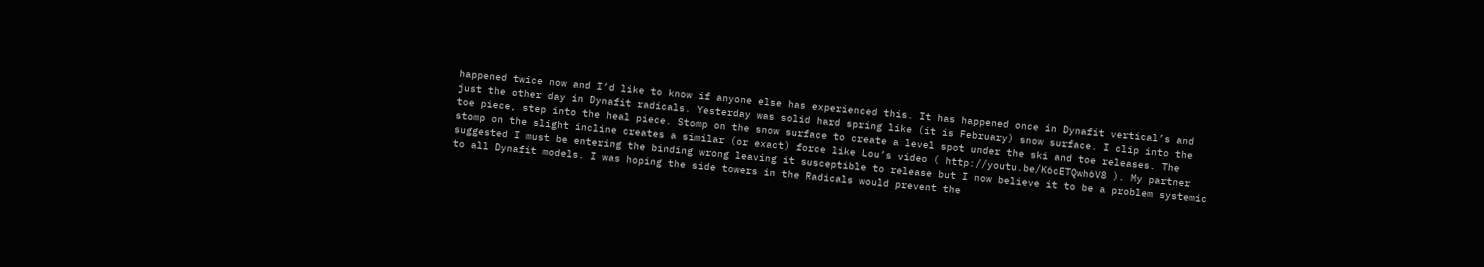happened twice now and I’d like to know if anyone else has experienced this. It has happened once in Dynafit vertical’s and just the other day in Dynafit radicals. Yesterday was solid hard spring like (it is February) snow surface. I clip into the toe piece, step into the heal piece. Stomp on the snow surface to create a level spot under the ski and toe releases. The stomp on the slight incline creates a similar (or exact) force like Lou’s video ( http://youtu.be/K6cETQwh6V8 ). My partner suggested I must be entering the binding wrong leaving it susceptible to release but I now believe it to be a problem systemic to all Dynafit models. I was hoping the side towers in the Radicals would prevent the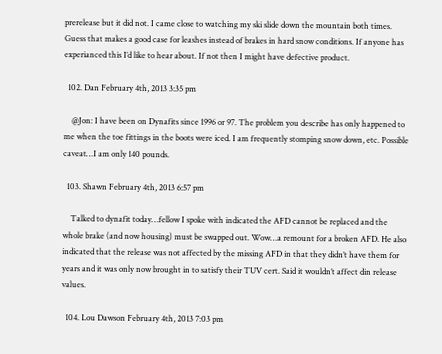prerelease but it did not. I came close to watching my ski slide down the mountain both times. Guess that makes a good case for leashes instead of brakes in hard snow conditions. If anyone has experianced this I’d like to hear about. If not then I might have defective product.

  102. Dan February 4th, 2013 3:35 pm

    @Jon: I have been on Dynafits since 1996 or 97. The problem you describe has only happened to me when the toe fittings in the boots were iced. I am frequently stomping snow down, etc. Possible caveat…I am only 140 pounds.

  103. Shawn February 4th, 2013 6:57 pm

    Talked to dynafit today…fellow I spoke with indicated the AFD cannot be replaced and the whole brake (and now housing) must be swapped out. Wow…a remount for a broken AFD. He also indicated that the release was not affected by the missing AFD in that they didn’t have them for years and it was only now brought in to satisfy their TUV cert. Said it wouldn’t affect din release values.

  104. Lou Dawson February 4th, 2013 7:03 pm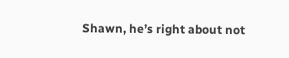Shawn, he’s right about not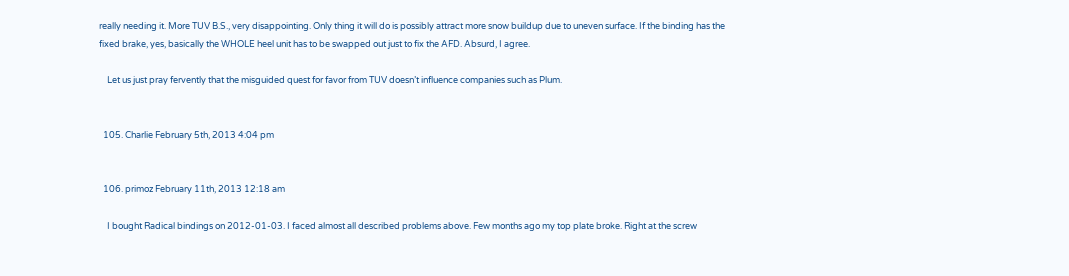really needing it. More TUV B.S., very disappointing. Only thing it will do is possibly attract more snow buildup due to uneven surface. If the binding has the fixed brake, yes, basically the WHOLE heel unit has to be swapped out just to fix the AFD. Absurd, I agree.

    Let us just pray fervently that the misguided quest for favor from TUV doesn’t influence companies such as Plum.


  105. Charlie February 5th, 2013 4:04 pm


  106. primoz February 11th, 2013 12:18 am

    I bought Radical bindings on 2012-01-03. I faced almost all described problems above. Few months ago my top plate broke. Right at the screw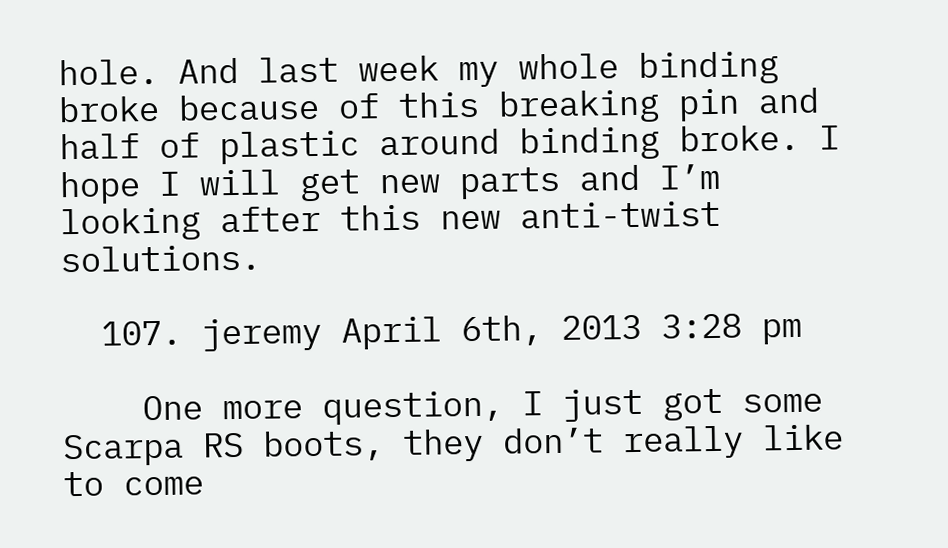hole. And last week my whole binding broke because of this breaking pin and half of plastic around binding broke. I hope I will get new parts and I’m looking after this new anti-twist solutions.

  107. jeremy April 6th, 2013 3:28 pm

    One more question, I just got some Scarpa RS boots, they don’t really like to come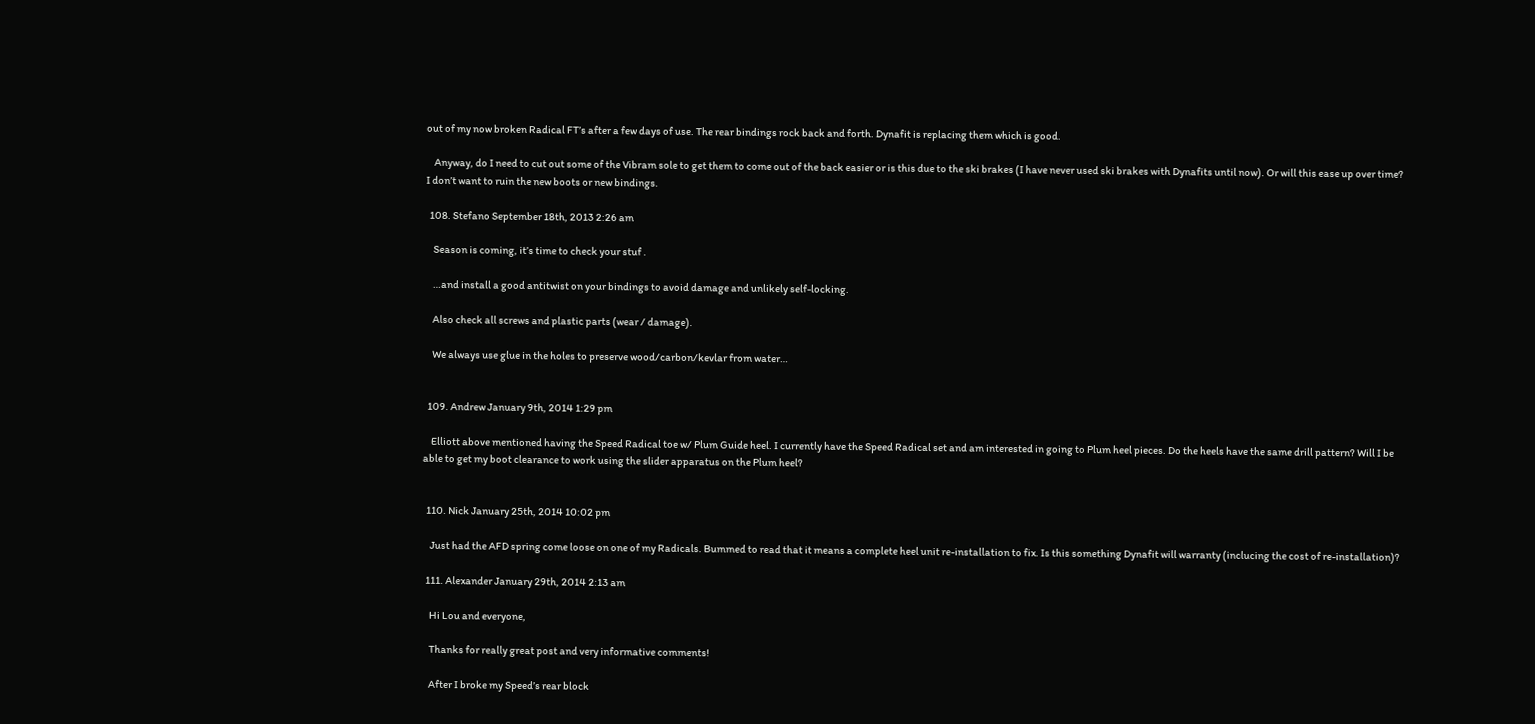out of my now broken Radical FT’s after a few days of use. The rear bindings rock back and forth. Dynafit is replacing them which is good.

    Anyway, do I need to cut out some of the Vibram sole to get them to come out of the back easier or is this due to the ski brakes (I have never used ski brakes with Dynafits until now). Or will this ease up over time? I don’t want to ruin the new boots or new bindings.

  108. Stefano September 18th, 2013 2:26 am

    Season is coming, it’s time to check your stuf .

    …and install a good antitwist on your bindings to avoid damage and unlikely self-locking.

    Also check all screws and plastic parts (wear / damage).

    We always use glue in the holes to preserve wood/carbon/kevlar from water…


  109. Andrew January 9th, 2014 1:29 pm

    Elliott above mentioned having the Speed Radical toe w/ Plum Guide heel. I currently have the Speed Radical set and am interested in going to Plum heel pieces. Do the heels have the same drill pattern? Will I be able to get my boot clearance to work using the slider apparatus on the Plum heel?


  110. Nick January 25th, 2014 10:02 pm

    Just had the AFD spring come loose on one of my Radicals. Bummed to read that it means a complete heel unit re-installation to fix. Is this something Dynafit will warranty (inclucing the cost of re-installation)?

  111. Alexander January 29th, 2014 2:13 am

    Hi Lou and everyone,

    Thanks for really great post and very informative comments!

    After I broke my Speed’s rear block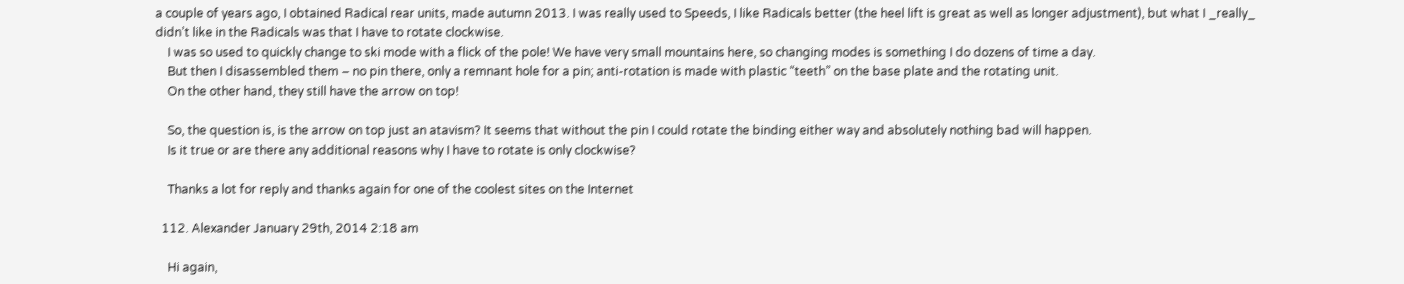a couple of years ago, I obtained Radical rear units, made autumn 2013. I was really used to Speeds, I like Radicals better (the heel lift is great as well as longer adjustment), but what I _really_ didn’t like in the Radicals was that I have to rotate clockwise.
    I was so used to quickly change to ski mode with a flick of the pole! We have very small mountains here, so changing modes is something I do dozens of time a day.
    But then I disassembled them – no pin there, only a remnant hole for a pin; anti-rotation is made with plastic “teeth” on the base plate and the rotating unit.
    On the other hand, they still have the arrow on top!

    So, the question is, is the arrow on top just an atavism? It seems that without the pin I could rotate the binding either way and absolutely nothing bad will happen.
    Is it true or are there any additional reasons why I have to rotate is only clockwise?

    Thanks a lot for reply and thanks again for one of the coolest sites on the Internet

  112. Alexander January 29th, 2014 2:18 am

    Hi again,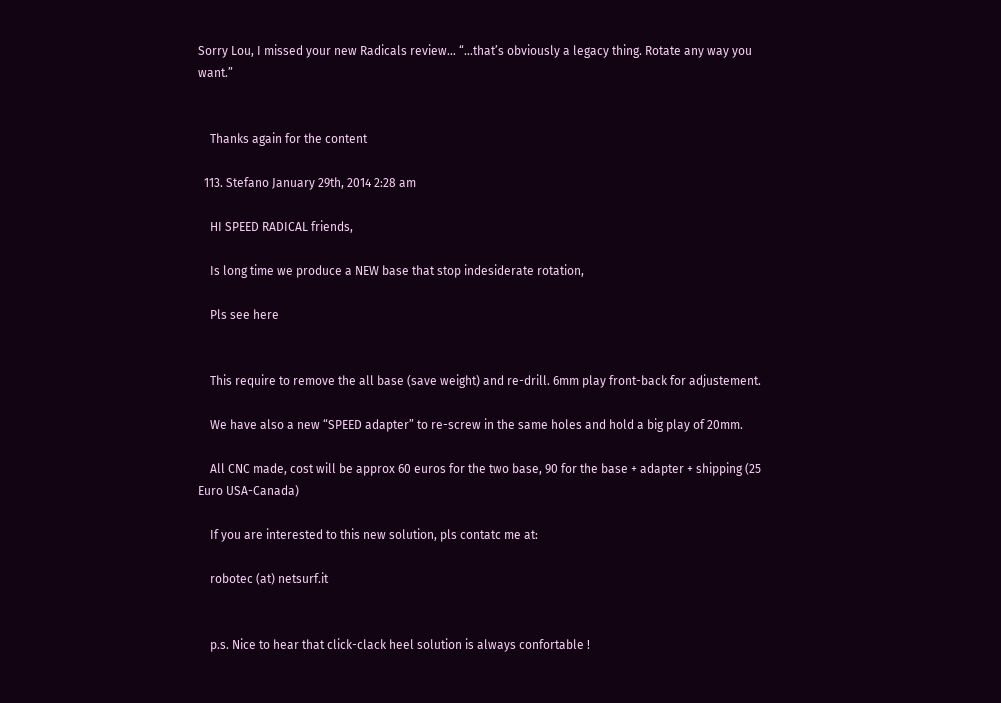Sorry Lou, I missed your new Radicals review… “…that’s obviously a legacy thing. Rotate any way you want.”


    Thanks again for the content

  113. Stefano January 29th, 2014 2:28 am

    HI SPEED RADICAL friends,

    Is long time we produce a NEW base that stop indesiderate rotation,

    Pls see here


    This require to remove the all base (save weight) and re-drill. 6mm play front-back for adjustement.

    We have also a new “SPEED adapter” to re-screw in the same holes and hold a big play of 20mm.

    All CNC made, cost will be approx 60 euros for the two base, 90 for the base + adapter + shipping (25 Euro USA-Canada)

    If you are interested to this new solution, pls contatc me at:

    robotec (at) netsurf.it


    p.s. Nice to hear that click-clack heel solution is always confortable !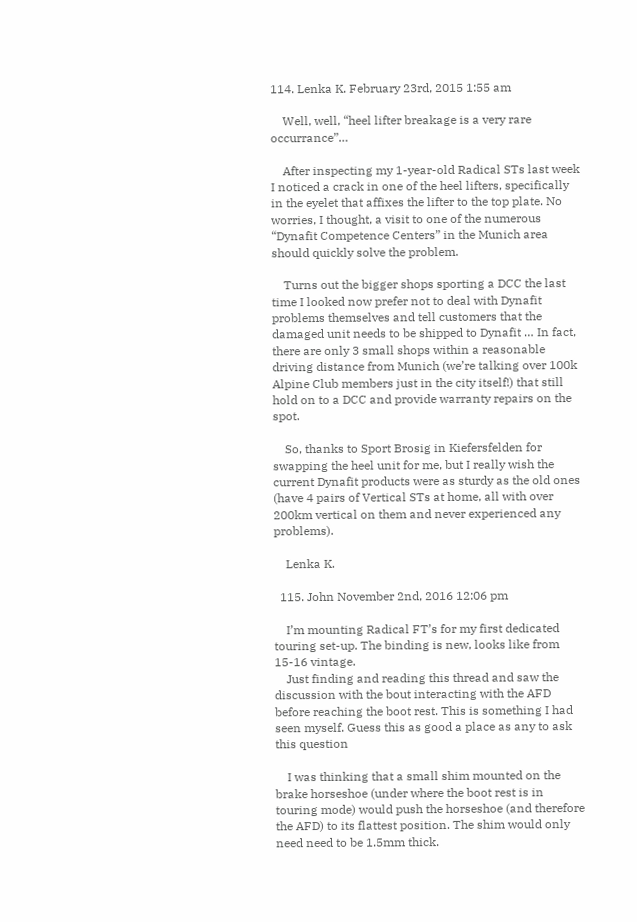114. Lenka K. February 23rd, 2015 1:55 am

    Well, well, “heel lifter breakage is a very rare occurrance”…

    After inspecting my 1-year-old Radical STs last week I noticed a crack in one of the heel lifters, specifically in the eyelet that affixes the lifter to the top plate. No worries, I thought, a visit to one of the numerous “Dynafit Competence Centers” in the Munich area should quickly solve the problem.

    Turns out the bigger shops sporting a DCC the last time I looked now prefer not to deal with Dynafit problems themselves and tell customers that the damaged unit needs to be shipped to Dynafit … In fact, there are only 3 small shops within a reasonable driving distance from Munich (we’re talking over 100k Alpine Club members just in the city itself!) that still hold on to a DCC and provide warranty repairs on the spot.

    So, thanks to Sport Brosig in Kiefersfelden for swapping the heel unit for me, but I really wish the current Dynafit products were as sturdy as the old ones (have 4 pairs of Vertical STs at home, all with over 200km vertical on them and never experienced any problems).

    Lenka K.

  115. John November 2nd, 2016 12:06 pm

    I’m mounting Radical FT’s for my first dedicated touring set-up. The binding is new, looks like from 15-16 vintage.
    Just finding and reading this thread and saw the discussion with the bout interacting with the AFD before reaching the boot rest. This is something I had seen myself. Guess this as good a place as any to ask this question

    I was thinking that a small shim mounted on the brake horseshoe (under where the boot rest is in touring mode) would push the horseshoe (and therefore the AFD) to its flattest position. The shim would only need need to be 1.5mm thick.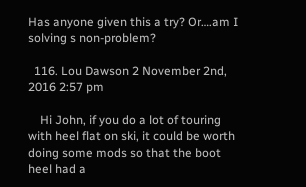Has anyone given this a try? Or….am I solving s non-problem?

  116. Lou Dawson 2 November 2nd, 2016 2:57 pm

    Hi John, if you do a lot of touring with heel flat on ski, it could be worth doing some mods so that the boot heel had a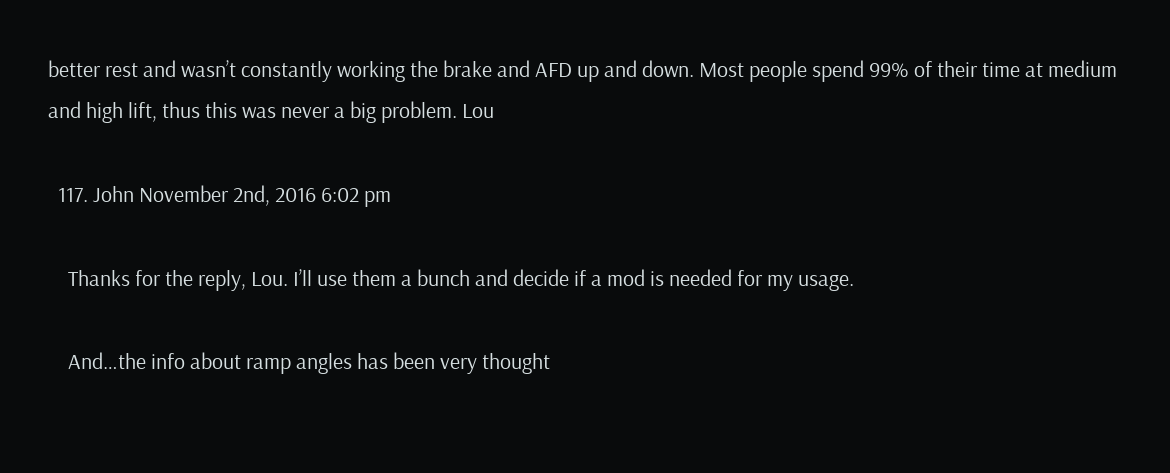better rest and wasn’t constantly working the brake and AFD up and down. Most people spend 99% of their time at medium and high lift, thus this was never a big problem. Lou

  117. John November 2nd, 2016 6:02 pm

    Thanks for the reply, Lou. I’ll use them a bunch and decide if a mod is needed for my usage.

    And…the info about ramp angles has been very thought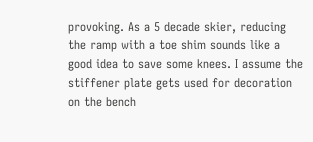provoking. As a 5 decade skier, reducing the ramp with a toe shim sounds like a good idea to save some knees. I assume the stiffener plate gets used for decoration on the bench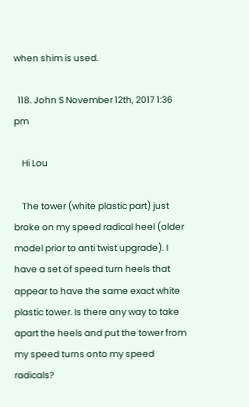when shim is used.

  118. John S November 12th, 2017 1:36 pm

    Hi Lou

    The tower (white plastic part) just broke on my speed radical heel (older model prior to anti twist upgrade). I have a set of speed turn heels that appear to have the same exact white plastic tower. Is there any way to take apart the heels and put the tower from my speed turns onto my speed radicals?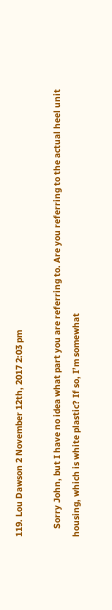119. Lou Dawson 2 November 12th, 2017 2:03 pm

    Sorry John, but I have no idea what part you are referring to. Are you referring to the actual heel unit housing, which is white plastic? If so, I’m somewhat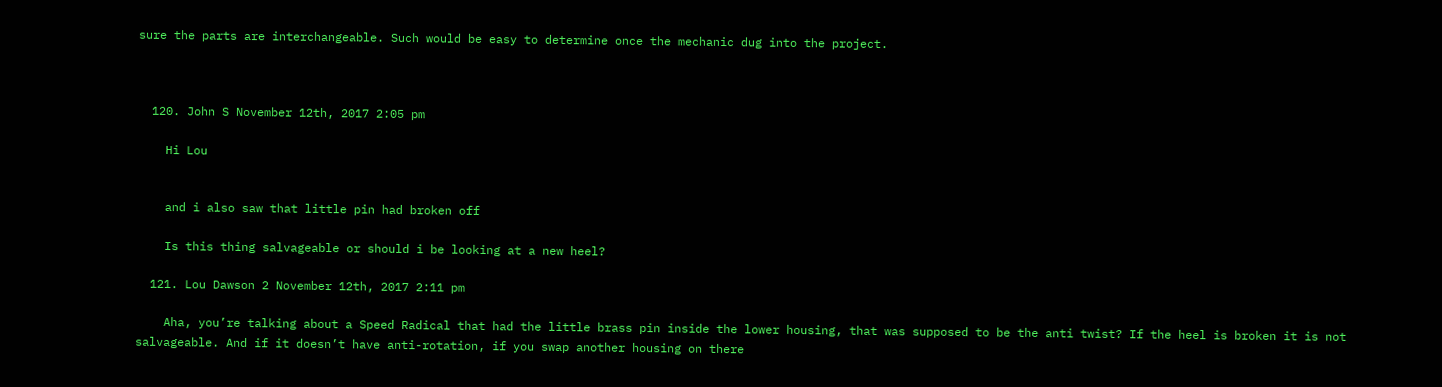sure the parts are interchangeable. Such would be easy to determine once the mechanic dug into the project.



  120. John S November 12th, 2017 2:05 pm

    Hi Lou


    and i also saw that little pin had broken off

    Is this thing salvageable or should i be looking at a new heel?

  121. Lou Dawson 2 November 12th, 2017 2:11 pm

    Aha, you’re talking about a Speed Radical that had the little brass pin inside the lower housing, that was supposed to be the anti twist? If the heel is broken it is not salvageable. And if it doesn’t have anti-rotation, if you swap another housing on there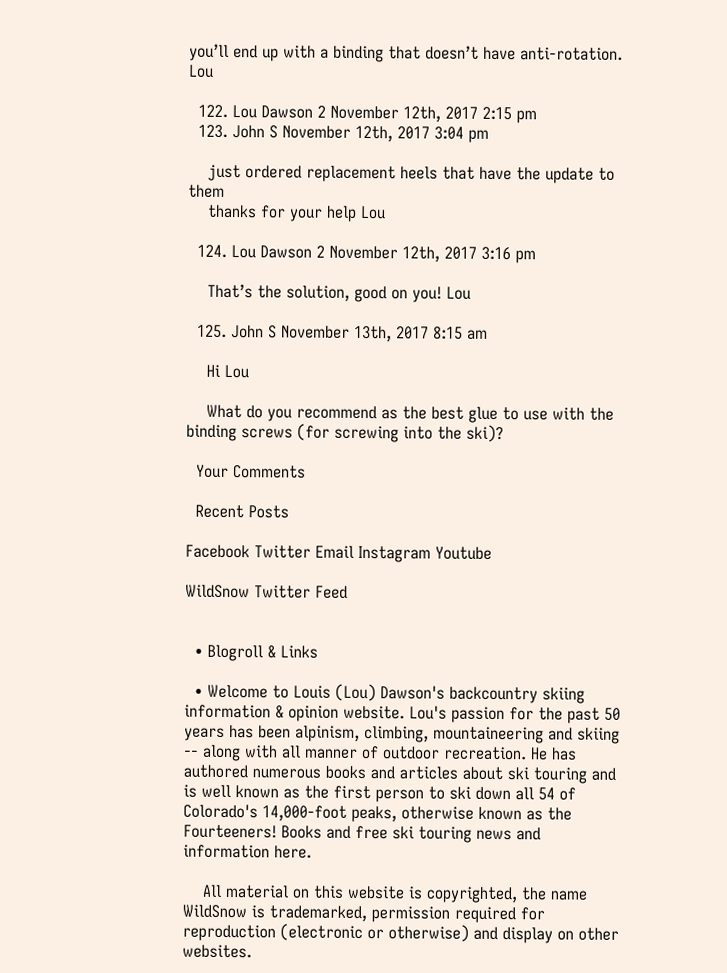you’ll end up with a binding that doesn’t have anti-rotation. Lou

  122. Lou Dawson 2 November 12th, 2017 2:15 pm
  123. John S November 12th, 2017 3:04 pm

    just ordered replacement heels that have the update to them
    thanks for your help Lou

  124. Lou Dawson 2 November 12th, 2017 3:16 pm

    That’s the solution, good on you! Lou

  125. John S November 13th, 2017 8:15 am

    Hi Lou

    What do you recommend as the best glue to use with the binding screws (for screwing into the ski)?

  Your Comments

  Recent Posts

Facebook Twitter Email Instagram Youtube

WildSnow Twitter Feed


  • Blogroll & Links

  • Welcome to Louis (Lou) Dawson's backcountry skiing information & opinion website. Lou's passion for the past 50 years has been alpinism, climbing, mountaineering and skiing -- along with all manner of outdoor recreation. He has authored numerous books and articles about ski touring and is well known as the first person to ski down all 54 of Colorado's 14,000-foot peaks, otherwise known as the Fourteeners! Books and free ski touring news and information here.

    All material on this website is copyrighted, the name WildSnow is trademarked, permission required for reproduction (electronic or otherwise) and display on other websites.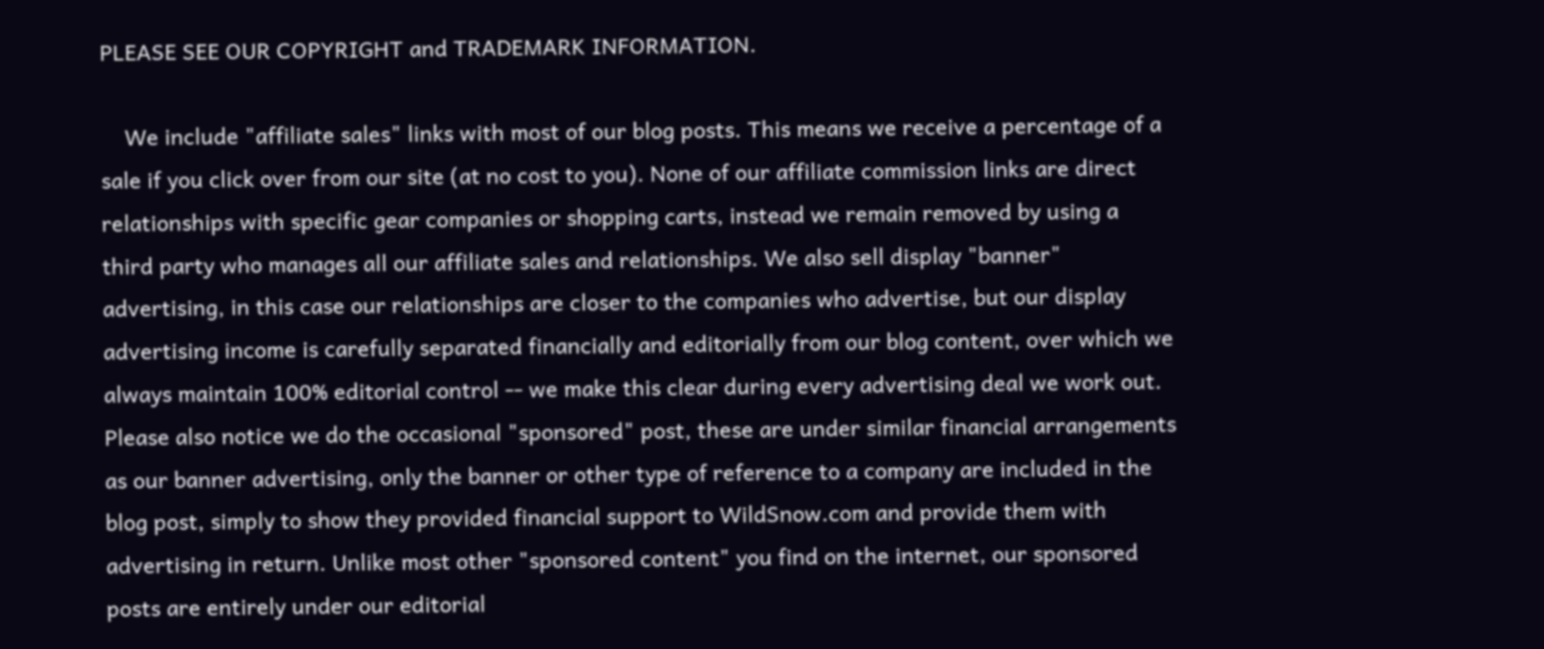PLEASE SEE OUR COPYRIGHT and TRADEMARK INFORMATION.

    We include "affiliate sales" links with most of our blog posts. This means we receive a percentage of a sale if you click over from our site (at no cost to you). None of our affiliate commission links are direct relationships with specific gear companies or shopping carts, instead we remain removed by using a third party who manages all our affiliate sales and relationships. We also sell display "banner" advertising, in this case our relationships are closer to the companies who advertise, but our display advertising income is carefully separated financially and editorially from our blog content, over which we always maintain 100% editorial control -- we make this clear during every advertising deal we work out. Please also notice we do the occasional "sponsored" post, these are under similar financial arrangements as our banner advertising, only the banner or other type of reference to a company are included in the blog post, simply to show they provided financial support to WildSnow.com and provide them with advertising in return. Unlike most other "sponsored content" you find on the internet, our sponsored posts are entirely under our editorial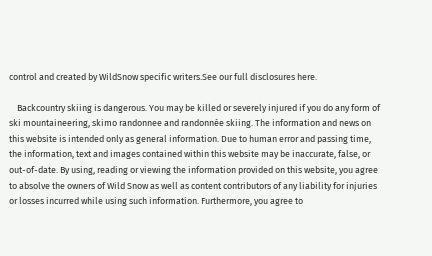control and created by WildSnow specific writers.See our full disclosures here.

    Backcountry skiing is dangerous. You may be killed or severely injured if you do any form of ski mountaineering, skimo randonnee and randonnée skiing. The information and news on this website is intended only as general information. Due to human error and passing time, the information, text and images contained within this website may be inaccurate, false, or out-of-date. By using, reading or viewing the information provided on this website, you agree to absolve the owners of Wild Snow as well as content contributors of any liability for injuries or losses incurred while using such information. Furthermore, you agree to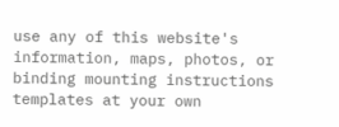use any of this website's information, maps, photos, or binding mounting instructions templates at your own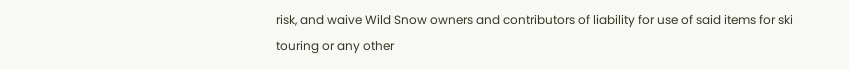risk, and waive Wild Snow owners and contributors of liability for use of said items for ski touring or any other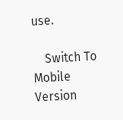use.

    Switch To Mobile Version